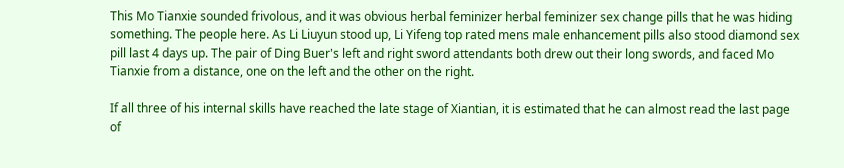This Mo Tianxie sounded frivolous, and it was obvious herbal feminizer herbal feminizer sex change pills that he was hiding something. The people here. As Li Liuyun stood up, Li Yifeng top rated mens male enhancement pills also stood diamond sex pill last 4 days up. The pair of Ding Buer's left and right sword attendants both drew out their long swords, and faced Mo Tianxie from a distance, one on the left and the other on the right.

If all three of his internal skills have reached the late stage of Xiantian, it is estimated that he can almost read the last page of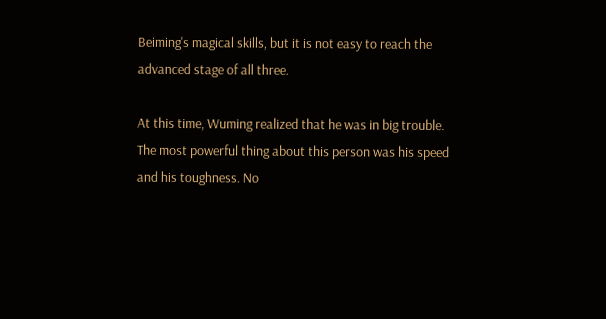Beiming's magical skills, but it is not easy to reach the advanced stage of all three.

At this time, Wuming realized that he was in big trouble. The most powerful thing about this person was his speed and his toughness. No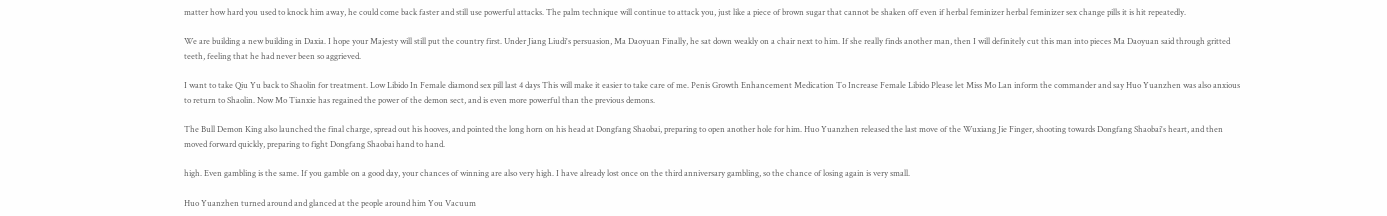matter how hard you used to knock him away, he could come back faster and still use powerful attacks. The palm technique will continue to attack you, just like a piece of brown sugar that cannot be shaken off even if herbal feminizer herbal feminizer sex change pills it is hit repeatedly.

We are building a new building in Daxia. I hope your Majesty will still put the country first. Under Jiang Liudi's persuasion, Ma Daoyuan Finally, he sat down weakly on a chair next to him. If she really finds another man, then I will definitely cut this man into pieces Ma Daoyuan said through gritted teeth, feeling that he had never been so aggrieved.

I want to take Qiu Yu back to Shaolin for treatment. Low Libido In Female diamond sex pill last 4 days This will make it easier to take care of me. Penis Growth Enhancement Medication To Increase Female Libido Please let Miss Mo Lan inform the commander and say Huo Yuanzhen was also anxious to return to Shaolin. Now Mo Tianxie has regained the power of the demon sect, and is even more powerful than the previous demons.

The Bull Demon King also launched the final charge, spread out his hooves, and pointed the long horn on his head at Dongfang Shaobai, preparing to open another hole for him. Huo Yuanzhen released the last move of the Wuxiang Jie Finger, shooting towards Dongfang Shaobai's heart, and then moved forward quickly, preparing to fight Dongfang Shaobai hand to hand.

high. Even gambling is the same. If you gamble on a good day, your chances of winning are also very high. I have already lost once on the third anniversary gambling, so the chance of losing again is very small.

Huo Yuanzhen turned around and glanced at the people around him You Vacuum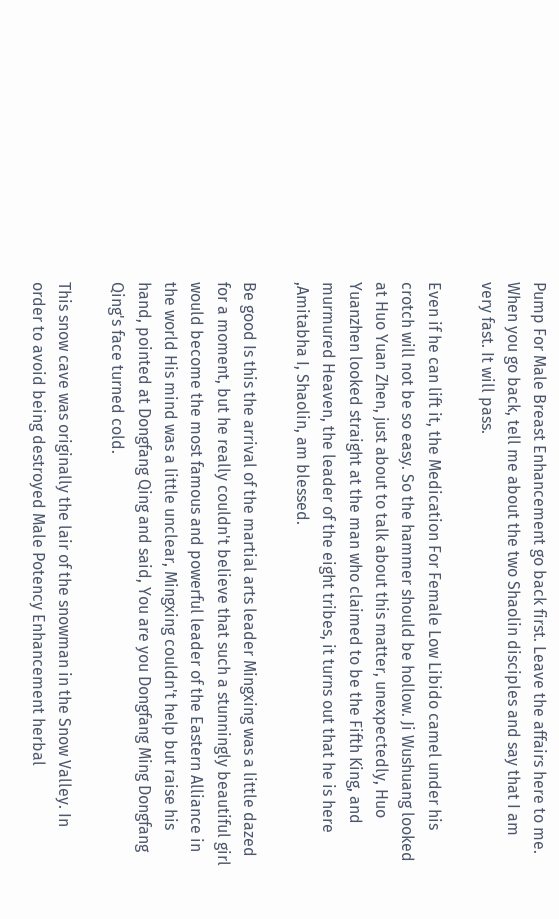Pump For Male Breast Enhancement go back first. Leave the affairs here to me. When you go back, tell me about the two Shaolin disciples and say that I am very fast. It will pass.

Even if he can lift it, the Medication For Female Low Libido camel under his crotch will not be so easy. So the hammer should be hollow. Ji Wushuang looked at Huo Yuan Zhen, just about to talk about this matter, unexpectedly, Huo Yuanzhen looked straight at the man who claimed to be the Fifth King, and murmured Heaven, the leader of the eight tribes, it turns out that he is here ,Amitabha I, Shaolin, am blessed.

Be good Is this the arrival of the martial arts leader Mingxing was a little dazed for a moment, but he really couldn't believe that such a stunningly beautiful girl would become the most famous and powerful leader of the Eastern Alliance in the world His mind was a little unclear, Mingxing couldn't help but raise his hand, pointed at Dongfang Qing and said, You are you Dongfang Ming Dongfang Qing's face turned cold.

This snow cave was originally the lair of the snowman in the Snow Valley. In order to avoid being destroyed Male Potency Enhancement herbal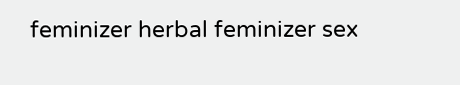feminizer herbal feminizer sex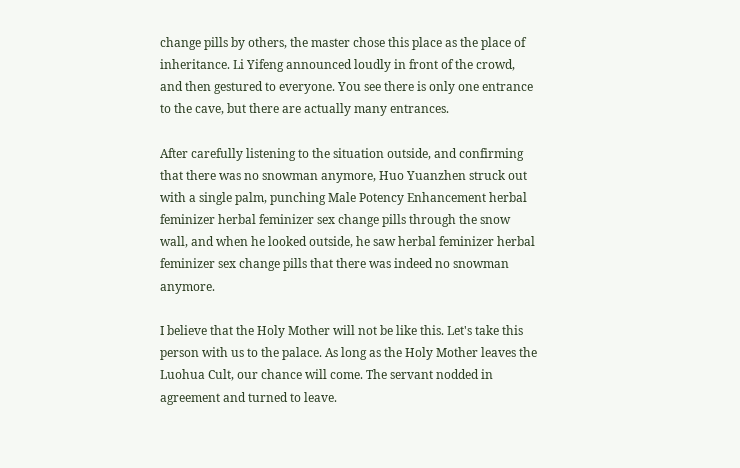change pills by others, the master chose this place as the place of inheritance. Li Yifeng announced loudly in front of the crowd, and then gestured to everyone. You see there is only one entrance to the cave, but there are actually many entrances.

After carefully listening to the situation outside, and confirming that there was no snowman anymore, Huo Yuanzhen struck out with a single palm, punching Male Potency Enhancement herbal feminizer herbal feminizer sex change pills through the snow wall, and when he looked outside, he saw herbal feminizer herbal feminizer sex change pills that there was indeed no snowman anymore.

I believe that the Holy Mother will not be like this. Let's take this person with us to the palace. As long as the Holy Mother leaves the Luohua Cult, our chance will come. The servant nodded in agreement and turned to leave.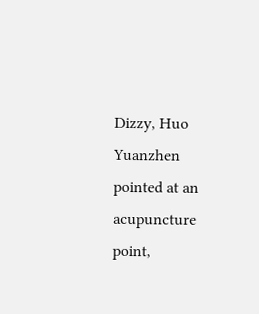Dizzy, Huo Yuanzhen pointed at an acupuncture point,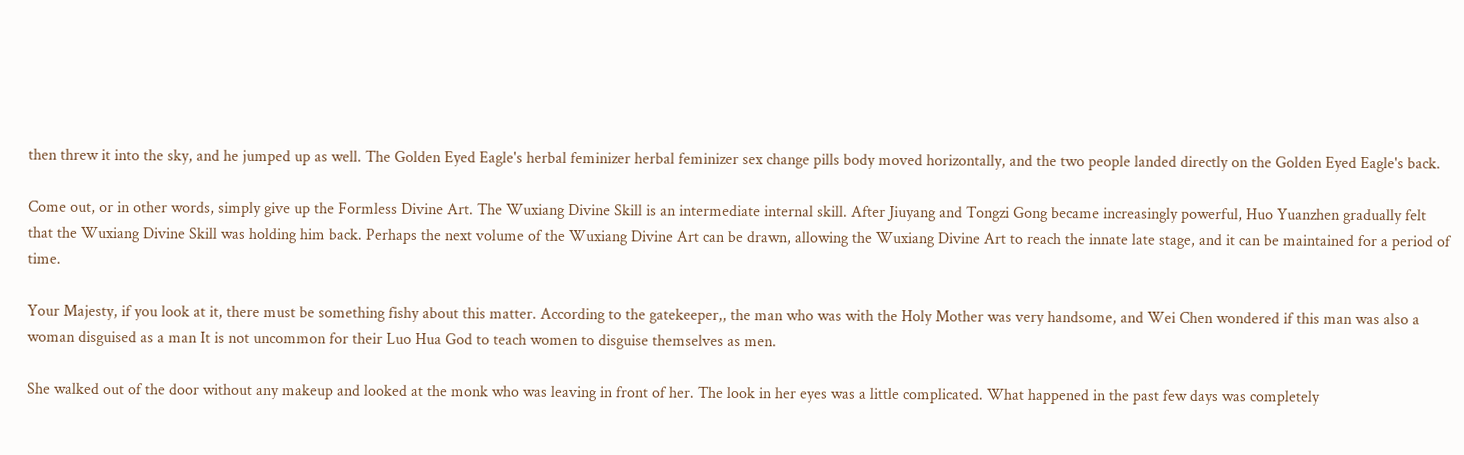then threw it into the sky, and he jumped up as well. The Golden Eyed Eagle's herbal feminizer herbal feminizer sex change pills body moved horizontally, and the two people landed directly on the Golden Eyed Eagle's back.

Come out, or in other words, simply give up the Formless Divine Art. The Wuxiang Divine Skill is an intermediate internal skill. After Jiuyang and Tongzi Gong became increasingly powerful, Huo Yuanzhen gradually felt that the Wuxiang Divine Skill was holding him back. Perhaps the next volume of the Wuxiang Divine Art can be drawn, allowing the Wuxiang Divine Art to reach the innate late stage, and it can be maintained for a period of time.

Your Majesty, if you look at it, there must be something fishy about this matter. According to the gatekeeper,, the man who was with the Holy Mother was very handsome, and Wei Chen wondered if this man was also a woman disguised as a man It is not uncommon for their Luo Hua God to teach women to disguise themselves as men.

She walked out of the door without any makeup and looked at the monk who was leaving in front of her. The look in her eyes was a little complicated. What happened in the past few days was completely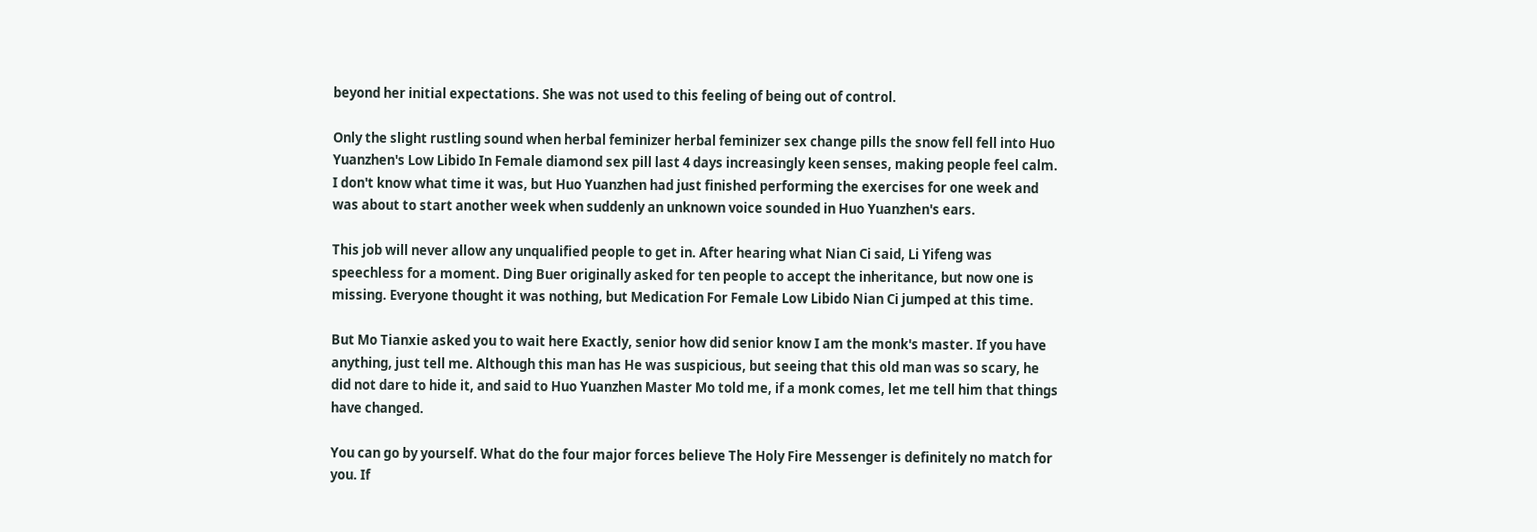beyond her initial expectations. She was not used to this feeling of being out of control.

Only the slight rustling sound when herbal feminizer herbal feminizer sex change pills the snow fell fell into Huo Yuanzhen's Low Libido In Female diamond sex pill last 4 days increasingly keen senses, making people feel calm. I don't know what time it was, but Huo Yuanzhen had just finished performing the exercises for one week and was about to start another week when suddenly an unknown voice sounded in Huo Yuanzhen's ears.

This job will never allow any unqualified people to get in. After hearing what Nian Ci said, Li Yifeng was speechless for a moment. Ding Buer originally asked for ten people to accept the inheritance, but now one is missing. Everyone thought it was nothing, but Medication For Female Low Libido Nian Ci jumped at this time.

But Mo Tianxie asked you to wait here Exactly, senior how did senior know I am the monk's master. If you have anything, just tell me. Although this man has He was suspicious, but seeing that this old man was so scary, he did not dare to hide it, and said to Huo Yuanzhen Master Mo told me, if a monk comes, let me tell him that things have changed.

You can go by yourself. What do the four major forces believe The Holy Fire Messenger is definitely no match for you. If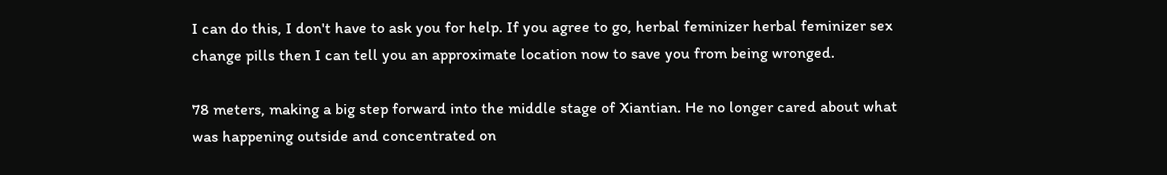I can do this, I don't have to ask you for help. If you agree to go, herbal feminizer herbal feminizer sex change pills then I can tell you an approximate location now to save you from being wronged.

78 meters, making a big step forward into the middle stage of Xiantian. He no longer cared about what was happening outside and concentrated on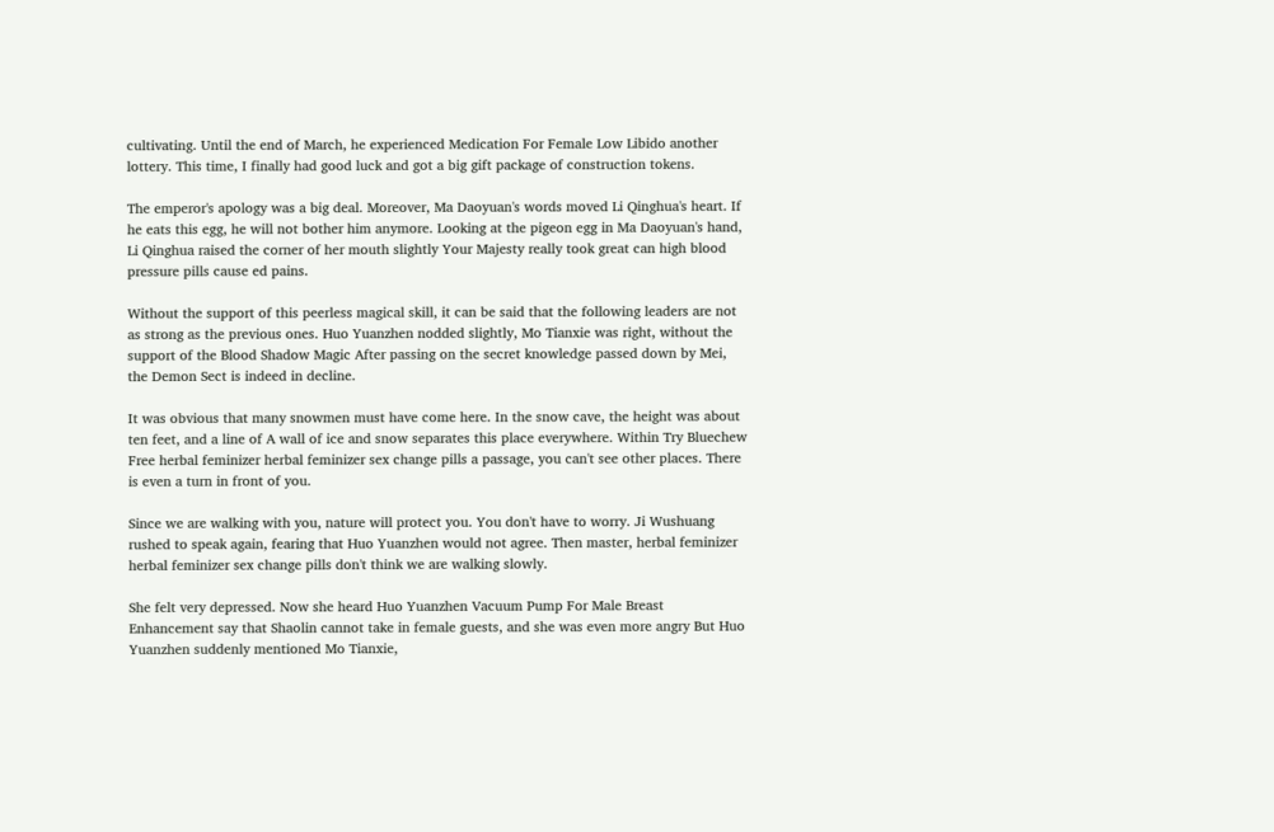cultivating. Until the end of March, he experienced Medication For Female Low Libido another lottery. This time, I finally had good luck and got a big gift package of construction tokens.

The emperor's apology was a big deal. Moreover, Ma Daoyuan's words moved Li Qinghua's heart. If he eats this egg, he will not bother him anymore. Looking at the pigeon egg in Ma Daoyuan's hand, Li Qinghua raised the corner of her mouth slightly Your Majesty really took great can high blood pressure pills cause ed pains.

Without the support of this peerless magical skill, it can be said that the following leaders are not as strong as the previous ones. Huo Yuanzhen nodded slightly, Mo Tianxie was right, without the support of the Blood Shadow Magic After passing on the secret knowledge passed down by Mei, the Demon Sect is indeed in decline.

It was obvious that many snowmen must have come here. In the snow cave, the height was about ten feet, and a line of A wall of ice and snow separates this place everywhere. Within Try Bluechew Free herbal feminizer herbal feminizer sex change pills a passage, you can't see other places. There is even a turn in front of you.

Since we are walking with you, nature will protect you. You don't have to worry. Ji Wushuang rushed to speak again, fearing that Huo Yuanzhen would not agree. Then master, herbal feminizer herbal feminizer sex change pills don't think we are walking slowly.

She felt very depressed. Now she heard Huo Yuanzhen Vacuum Pump For Male Breast Enhancement say that Shaolin cannot take in female guests, and she was even more angry But Huo Yuanzhen suddenly mentioned Mo Tianxie,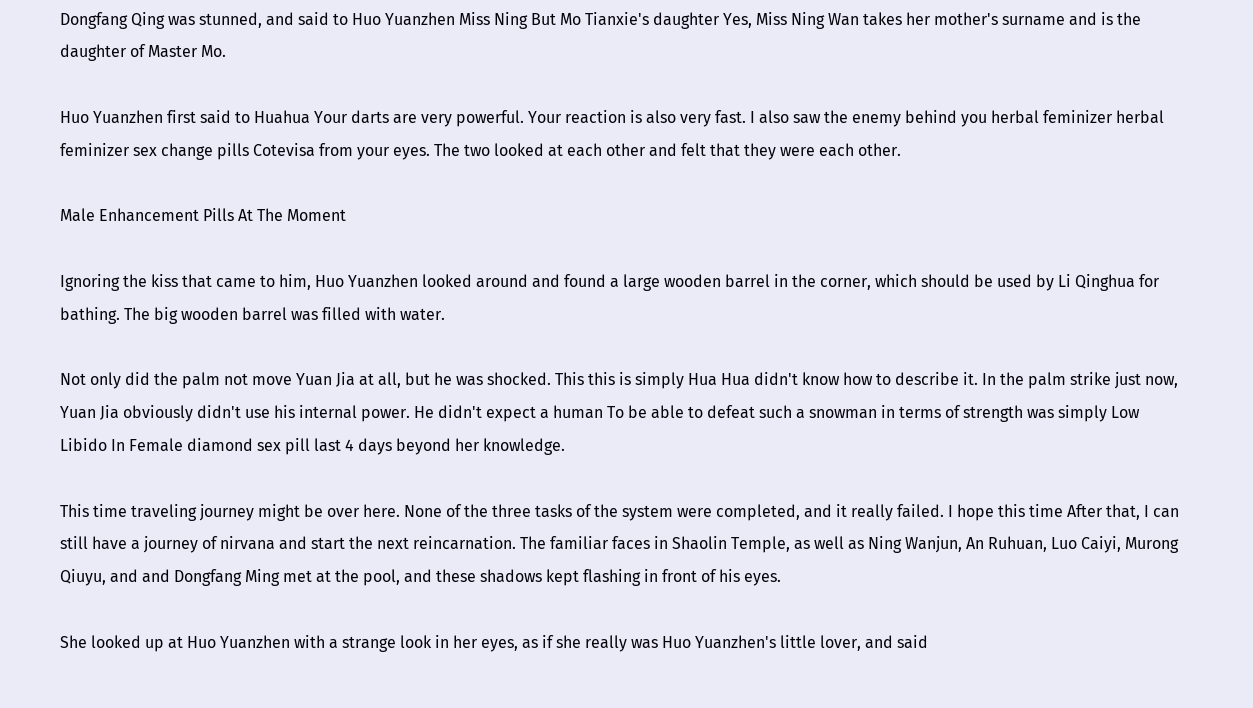Dongfang Qing was stunned, and said to Huo Yuanzhen Miss Ning But Mo Tianxie's daughter Yes, Miss Ning Wan takes her mother's surname and is the daughter of Master Mo.

Huo Yuanzhen first said to Huahua Your darts are very powerful. Your reaction is also very fast. I also saw the enemy behind you herbal feminizer herbal feminizer sex change pills Cotevisa from your eyes. The two looked at each other and felt that they were each other.

Male Enhancement Pills At The Moment

Ignoring the kiss that came to him, Huo Yuanzhen looked around and found a large wooden barrel in the corner, which should be used by Li Qinghua for bathing. The big wooden barrel was filled with water.

Not only did the palm not move Yuan Jia at all, but he was shocked. This this is simply Hua Hua didn't know how to describe it. In the palm strike just now, Yuan Jia obviously didn't use his internal power. He didn't expect a human To be able to defeat such a snowman in terms of strength was simply Low Libido In Female diamond sex pill last 4 days beyond her knowledge.

This time traveling journey might be over here. None of the three tasks of the system were completed, and it really failed. I hope this time After that, I can still have a journey of nirvana and start the next reincarnation. The familiar faces in Shaolin Temple, as well as Ning Wanjun, An Ruhuan, Luo Caiyi, Murong Qiuyu, and and Dongfang Ming met at the pool, and these shadows kept flashing in front of his eyes.

She looked up at Huo Yuanzhen with a strange look in her eyes, as if she really was Huo Yuanzhen's little lover, and said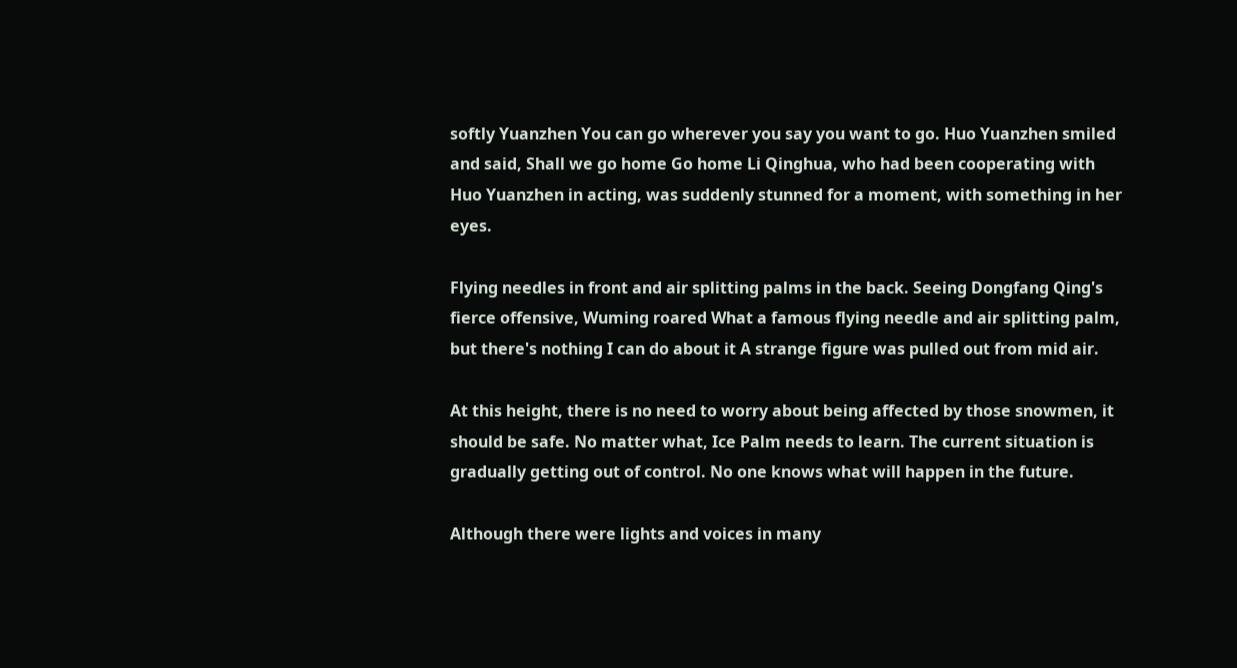softly Yuanzhen You can go wherever you say you want to go. Huo Yuanzhen smiled and said, Shall we go home Go home Li Qinghua, who had been cooperating with Huo Yuanzhen in acting, was suddenly stunned for a moment, with something in her eyes.

Flying needles in front and air splitting palms in the back. Seeing Dongfang Qing's fierce offensive, Wuming roared What a famous flying needle and air splitting palm, but there's nothing I can do about it A strange figure was pulled out from mid air.

At this height, there is no need to worry about being affected by those snowmen, it should be safe. No matter what, Ice Palm needs to learn. The current situation is gradually getting out of control. No one knows what will happen in the future.

Although there were lights and voices in many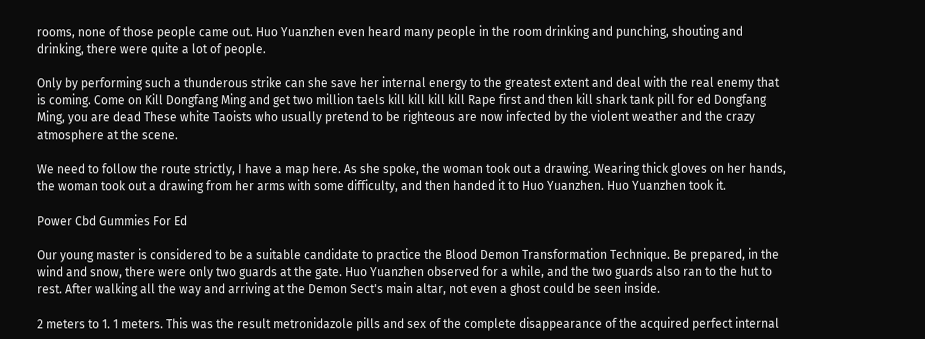rooms, none of those people came out. Huo Yuanzhen even heard many people in the room drinking and punching, shouting and drinking, there were quite a lot of people.

Only by performing such a thunderous strike can she save her internal energy to the greatest extent and deal with the real enemy that is coming. Come on Kill Dongfang Ming and get two million taels kill kill kill kill Rape first and then kill shark tank pill for ed Dongfang Ming, you are dead These white Taoists who usually pretend to be righteous are now infected by the violent weather and the crazy atmosphere at the scene.

We need to follow the route strictly, I have a map here. As she spoke, the woman took out a drawing. Wearing thick gloves on her hands, the woman took out a drawing from her arms with some difficulty, and then handed it to Huo Yuanzhen. Huo Yuanzhen took it.

Power Cbd Gummies For Ed

Our young master is considered to be a suitable candidate to practice the Blood Demon Transformation Technique. Be prepared, in the wind and snow, there were only two guards at the gate. Huo Yuanzhen observed for a while, and the two guards also ran to the hut to rest. After walking all the way and arriving at the Demon Sect's main altar, not even a ghost could be seen inside.

2 meters to 1. 1 meters. This was the result metronidazole pills and sex of the complete disappearance of the acquired perfect internal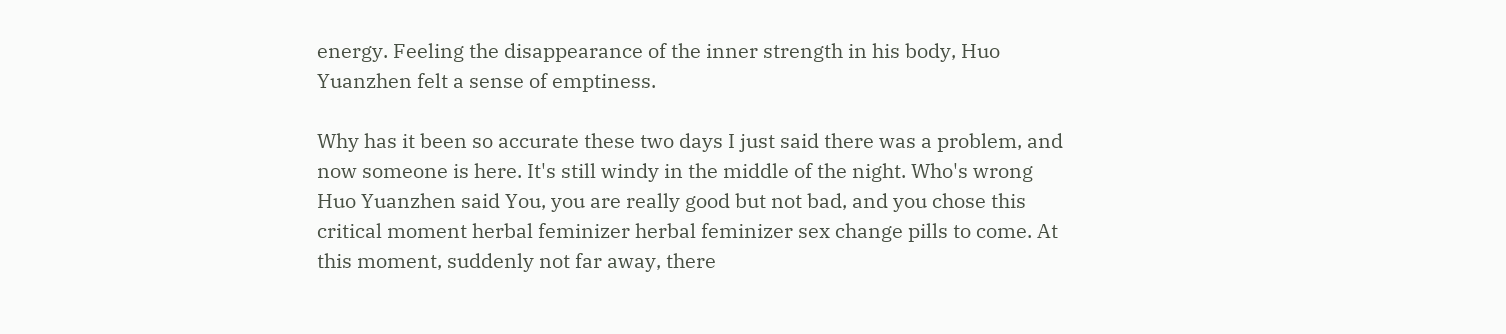energy. Feeling the disappearance of the inner strength in his body, Huo Yuanzhen felt a sense of emptiness.

Why has it been so accurate these two days I just said there was a problem, and now someone is here. It's still windy in the middle of the night. Who's wrong Huo Yuanzhen said You, you are really good but not bad, and you chose this critical moment herbal feminizer herbal feminizer sex change pills to come. At this moment, suddenly not far away, there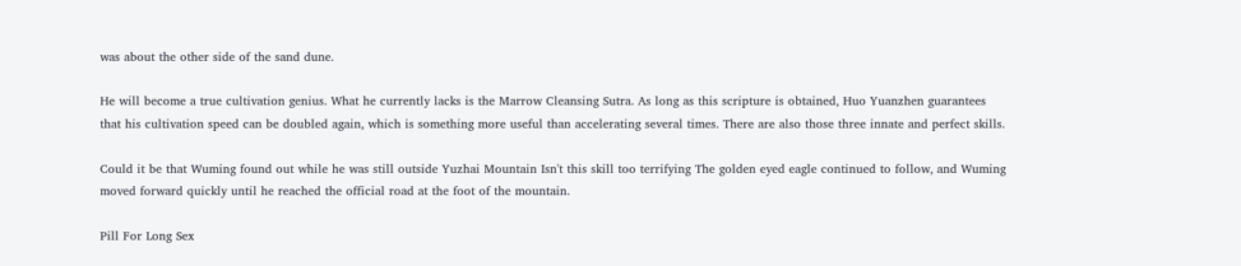was about the other side of the sand dune.

He will become a true cultivation genius. What he currently lacks is the Marrow Cleansing Sutra. As long as this scripture is obtained, Huo Yuanzhen guarantees that his cultivation speed can be doubled again, which is something more useful than accelerating several times. There are also those three innate and perfect skills.

Could it be that Wuming found out while he was still outside Yuzhai Mountain Isn't this skill too terrifying The golden eyed eagle continued to follow, and Wuming moved forward quickly until he reached the official road at the foot of the mountain.

Pill For Long Sex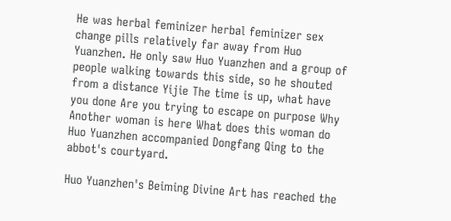He was herbal feminizer herbal feminizer sex change pills relatively far away from Huo Yuanzhen. He only saw Huo Yuanzhen and a group of people walking towards this side, so he shouted from a distance Yijie The time is up, what have you done Are you trying to escape on purpose Why Another woman is here What does this woman do Huo Yuanzhen accompanied Dongfang Qing to the abbot's courtyard.

Huo Yuanzhen's Beiming Divine Art has reached the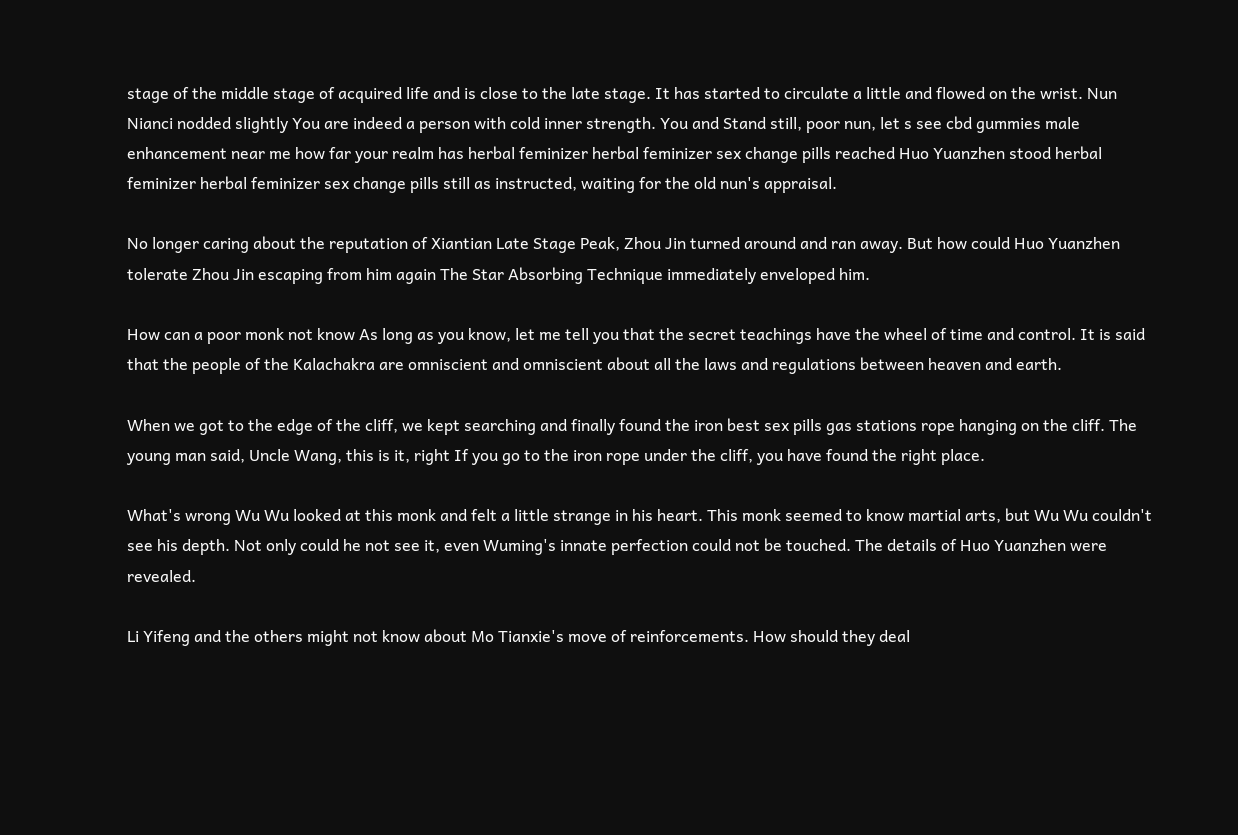stage of the middle stage of acquired life and is close to the late stage. It has started to circulate a little and flowed on the wrist. Nun Nianci nodded slightly You are indeed a person with cold inner strength. You and Stand still, poor nun, let s see cbd gummies male enhancement near me how far your realm has herbal feminizer herbal feminizer sex change pills reached Huo Yuanzhen stood herbal feminizer herbal feminizer sex change pills still as instructed, waiting for the old nun's appraisal.

No longer caring about the reputation of Xiantian Late Stage Peak, Zhou Jin turned around and ran away. But how could Huo Yuanzhen tolerate Zhou Jin escaping from him again The Star Absorbing Technique immediately enveloped him.

How can a poor monk not know As long as you know, let me tell you that the secret teachings have the wheel of time and control. It is said that the people of the Kalachakra are omniscient and omniscient about all the laws and regulations between heaven and earth.

When we got to the edge of the cliff, we kept searching and finally found the iron best sex pills gas stations rope hanging on the cliff. The young man said, Uncle Wang, this is it, right If you go to the iron rope under the cliff, you have found the right place.

What's wrong Wu Wu looked at this monk and felt a little strange in his heart. This monk seemed to know martial arts, but Wu Wu couldn't see his depth. Not only could he not see it, even Wuming's innate perfection could not be touched. The details of Huo Yuanzhen were revealed.

Li Yifeng and the others might not know about Mo Tianxie's move of reinforcements. How should they deal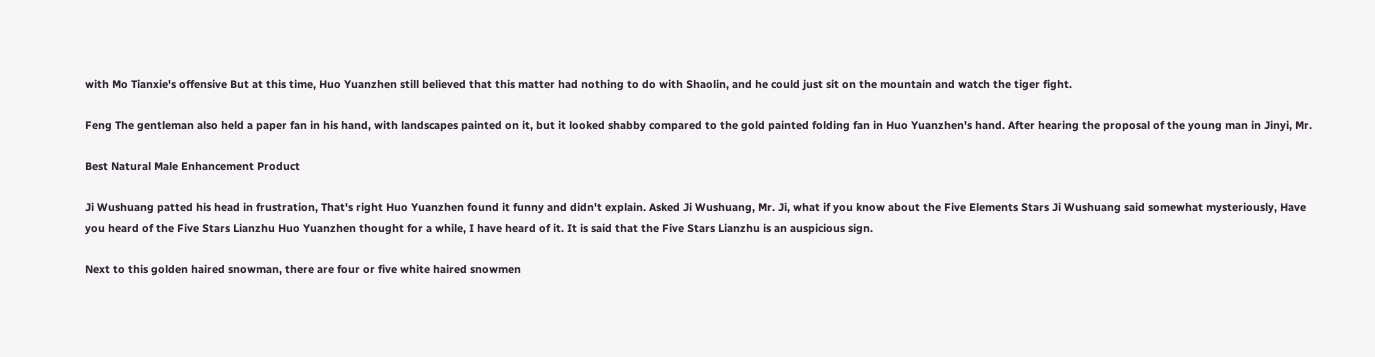with Mo Tianxie's offensive But at this time, Huo Yuanzhen still believed that this matter had nothing to do with Shaolin, and he could just sit on the mountain and watch the tiger fight.

Feng The gentleman also held a paper fan in his hand, with landscapes painted on it, but it looked shabby compared to the gold painted folding fan in Huo Yuanzhen's hand. After hearing the proposal of the young man in Jinyi, Mr.

Best Natural Male Enhancement Product

Ji Wushuang patted his head in frustration, That's right Huo Yuanzhen found it funny and didn't explain. Asked Ji Wushuang, Mr. Ji, what if you know about the Five Elements Stars Ji Wushuang said somewhat mysteriously, Have you heard of the Five Stars Lianzhu Huo Yuanzhen thought for a while, I have heard of it. It is said that the Five Stars Lianzhu is an auspicious sign.

Next to this golden haired snowman, there are four or five white haired snowmen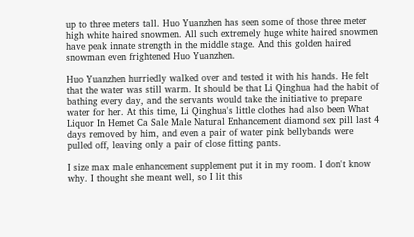up to three meters tall. Huo Yuanzhen has seen some of those three meter high white haired snowmen. All such extremely huge white haired snowmen have peak innate strength in the middle stage. And this golden haired snowman even frightened Huo Yuanzhen.

Huo Yuanzhen hurriedly walked over and tested it with his hands. He felt that the water was still warm. It should be that Li Qinghua had the habit of bathing every day, and the servants would take the initiative to prepare water for her. At this time, Li Qinghua's little clothes had also been What Liquor In Hemet Ca Sale Male Natural Enhancement diamond sex pill last 4 days removed by him, and even a pair of water pink bellybands were pulled off, leaving only a pair of close fitting pants.

I size max male enhancement supplement put it in my room. I don't know why. I thought she meant well, so I lit this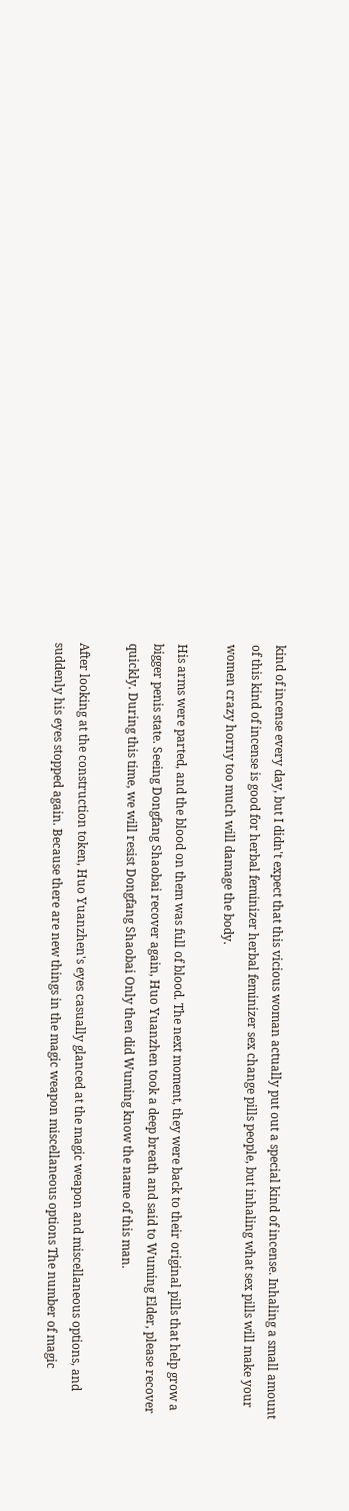kind of incense every day, but I didn't expect that this vicious woman actually put out a special kind of incense. Inhaling a small amount of this kind of incense is good for herbal feminizer herbal feminizer sex change pills people, but inhaling what sex pills will make your women crazy horny too much will damage the body.

His arms were parted, and the blood on them was full of blood. The next moment, they were back to their original pills that help grow a bigger penis state. Seeing Dongfang Shaobai recover again, Huo Yuanzhen took a deep breath and said to Wuming Elder, please recover quickly. During this time, we will resist Dongfang Shaobai Only then did Wuming know the name of this man.

After looking at the construction token, Huo Yuanzhen's eyes casually glanced at the magic weapon and miscellaneous options, and suddenly his eyes stopped again. Because there are new things in the magic weapon miscellaneous options The number of magic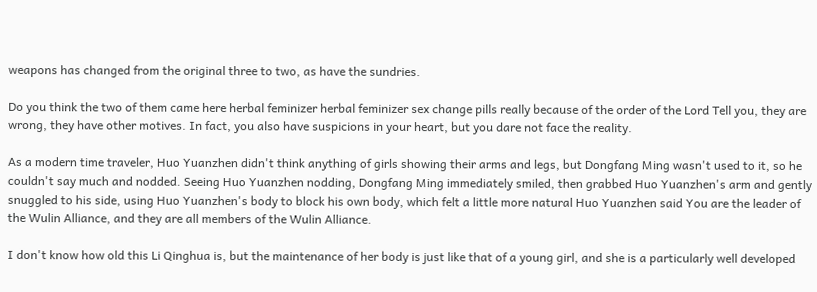weapons has changed from the original three to two, as have the sundries.

Do you think the two of them came here herbal feminizer herbal feminizer sex change pills really because of the order of the Lord Tell you, they are wrong, they have other motives. In fact, you also have suspicions in your heart, but you dare not face the reality.

As a modern time traveler, Huo Yuanzhen didn't think anything of girls showing their arms and legs, but Dongfang Ming wasn't used to it, so he couldn't say much and nodded. Seeing Huo Yuanzhen nodding, Dongfang Ming immediately smiled, then grabbed Huo Yuanzhen's arm and gently snuggled to his side, using Huo Yuanzhen's body to block his own body, which felt a little more natural Huo Yuanzhen said You are the leader of the Wulin Alliance, and they are all members of the Wulin Alliance.

I don't know how old this Li Qinghua is, but the maintenance of her body is just like that of a young girl, and she is a particularly well developed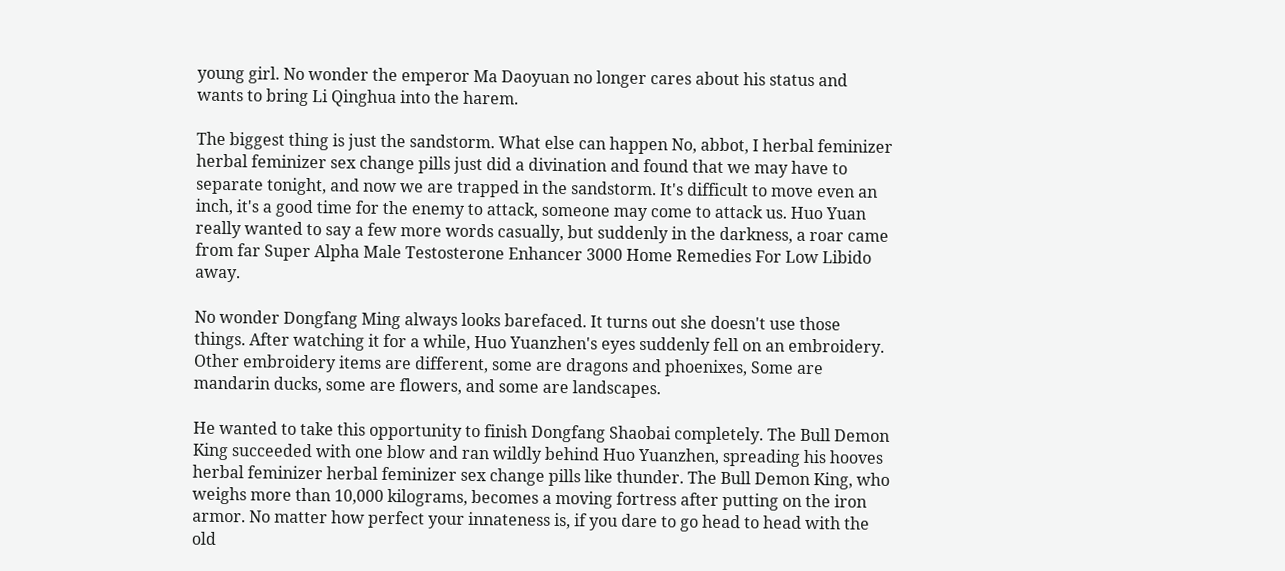young girl. No wonder the emperor Ma Daoyuan no longer cares about his status and wants to bring Li Qinghua into the harem.

The biggest thing is just the sandstorm. What else can happen No, abbot, I herbal feminizer herbal feminizer sex change pills just did a divination and found that we may have to separate tonight, and now we are trapped in the sandstorm. It's difficult to move even an inch, it's a good time for the enemy to attack, someone may come to attack us. Huo Yuan really wanted to say a few more words casually, but suddenly in the darkness, a roar came from far Super Alpha Male Testosterone Enhancer 3000 Home Remedies For Low Libido away.

No wonder Dongfang Ming always looks barefaced. It turns out she doesn't use those things. After watching it for a while, Huo Yuanzhen's eyes suddenly fell on an embroidery. Other embroidery items are different, some are dragons and phoenixes, Some are mandarin ducks, some are flowers, and some are landscapes.

He wanted to take this opportunity to finish Dongfang Shaobai completely. The Bull Demon King succeeded with one blow and ran wildly behind Huo Yuanzhen, spreading his hooves herbal feminizer herbal feminizer sex change pills like thunder. The Bull Demon King, who weighs more than 10,000 kilograms, becomes a moving fortress after putting on the iron armor. No matter how perfect your innateness is, if you dare to go head to head with the old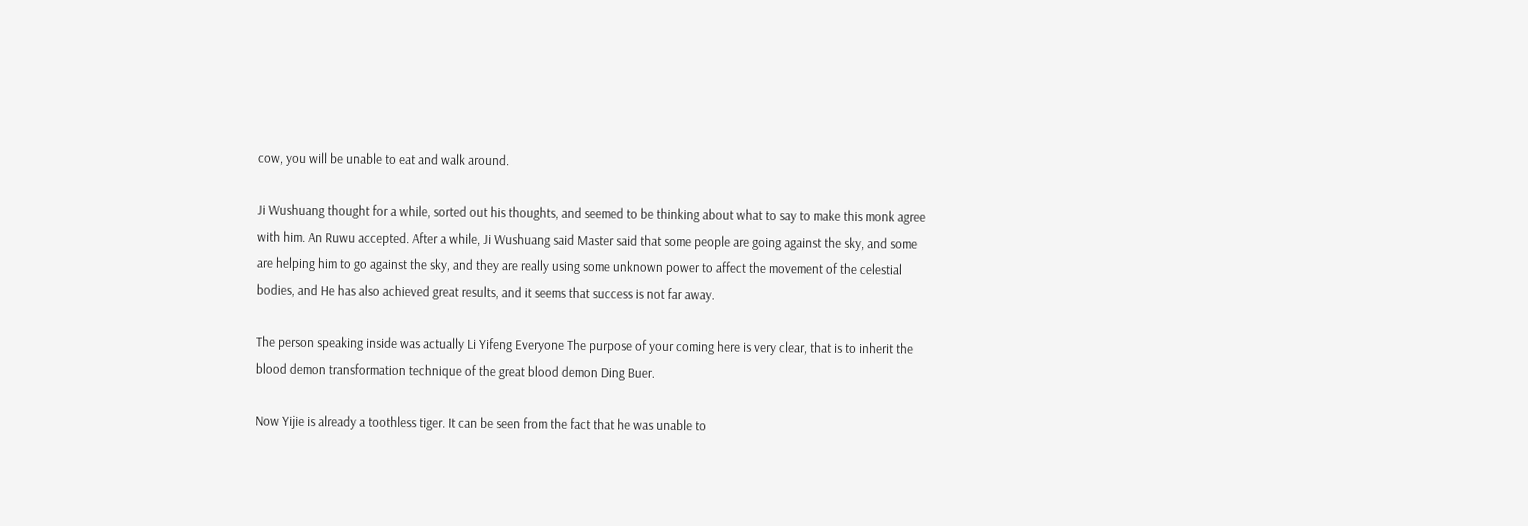cow, you will be unable to eat and walk around.

Ji Wushuang thought for a while, sorted out his thoughts, and seemed to be thinking about what to say to make this monk agree with him. An Ruwu accepted. After a while, Ji Wushuang said Master said that some people are going against the sky, and some are helping him to go against the sky, and they are really using some unknown power to affect the movement of the celestial bodies, and He has also achieved great results, and it seems that success is not far away.

The person speaking inside was actually Li Yifeng Everyone The purpose of your coming here is very clear, that is to inherit the blood demon transformation technique of the great blood demon Ding Buer.

Now Yijie is already a toothless tiger. It can be seen from the fact that he was unable to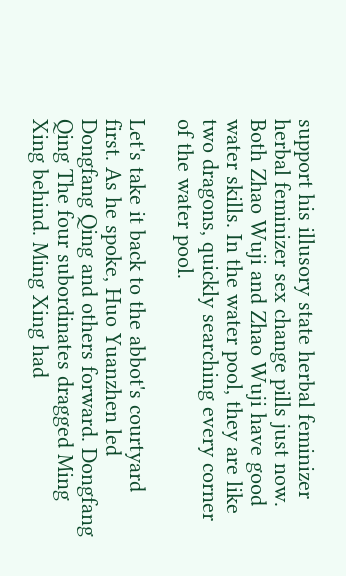support his illusory state herbal feminizer herbal feminizer sex change pills just now. Both Zhao Wuji and Zhao Wuji have good water skills. In the water pool, they are like two dragons, quickly searching every corner of the water pool.

Let's take it back to the abbot's courtyard first. As he spoke, Huo Yuanzhen led Dongfang Qing and others forward. Dongfang Qing The four subordinates dragged Ming Xing behind. Ming Xing had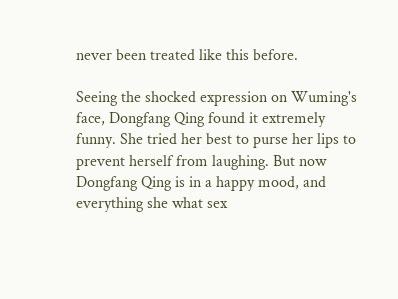never been treated like this before.

Seeing the shocked expression on Wuming's face, Dongfang Qing found it extremely funny. She tried her best to purse her lips to prevent herself from laughing. But now Dongfang Qing is in a happy mood, and everything she what sex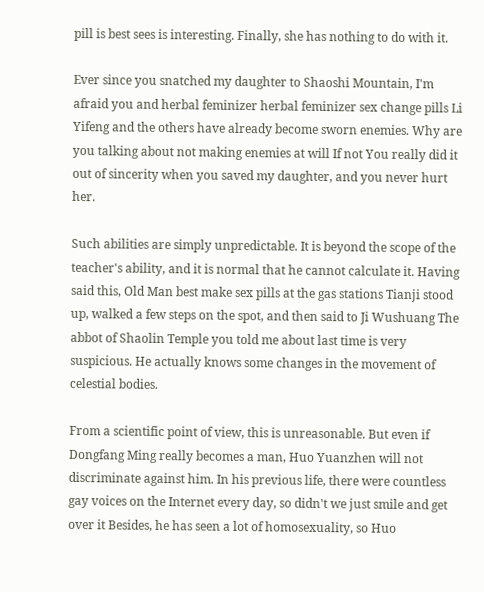pill is best sees is interesting. Finally, she has nothing to do with it.

Ever since you snatched my daughter to Shaoshi Mountain, I'm afraid you and herbal feminizer herbal feminizer sex change pills Li Yifeng and the others have already become sworn enemies. Why are you talking about not making enemies at will If not You really did it out of sincerity when you saved my daughter, and you never hurt her.

Such abilities are simply unpredictable. It is beyond the scope of the teacher's ability, and it is normal that he cannot calculate it. Having said this, Old Man best make sex pills at the gas stations Tianji stood up, walked a few steps on the spot, and then said to Ji Wushuang The abbot of Shaolin Temple you told me about last time is very suspicious. He actually knows some changes in the movement of celestial bodies.

From a scientific point of view, this is unreasonable. But even if Dongfang Ming really becomes a man, Huo Yuanzhen will not discriminate against him. In his previous life, there were countless gay voices on the Internet every day, so didn't we just smile and get over it Besides, he has seen a lot of homosexuality, so Huo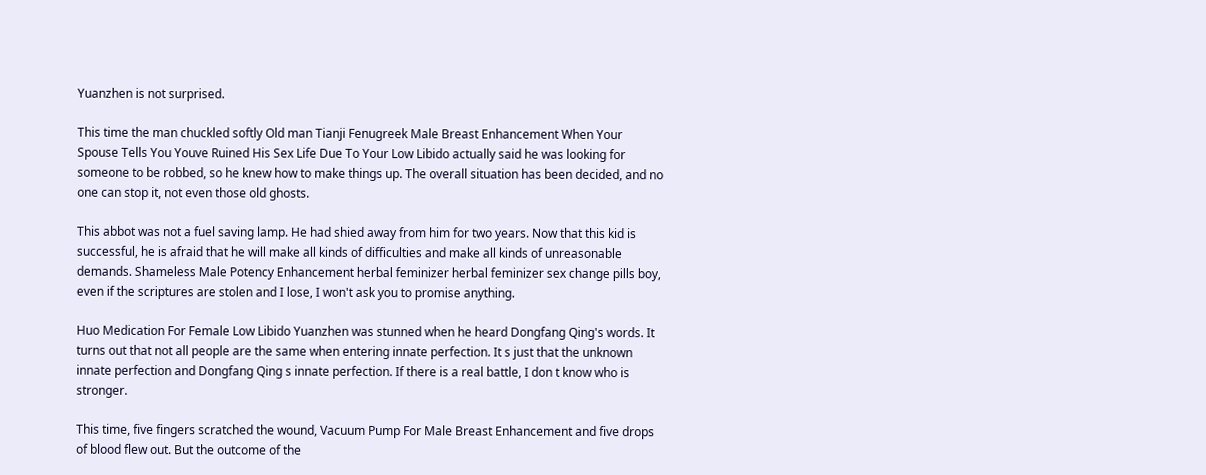Yuanzhen is not surprised.

This time the man chuckled softly Old man Tianji Fenugreek Male Breast Enhancement When Your Spouse Tells You Youve Ruined His Sex Life Due To Your Low Libido actually said he was looking for someone to be robbed, so he knew how to make things up. The overall situation has been decided, and no one can stop it, not even those old ghosts.

This abbot was not a fuel saving lamp. He had shied away from him for two years. Now that this kid is successful, he is afraid that he will make all kinds of difficulties and make all kinds of unreasonable demands. Shameless Male Potency Enhancement herbal feminizer herbal feminizer sex change pills boy, even if the scriptures are stolen and I lose, I won't ask you to promise anything.

Huo Medication For Female Low Libido Yuanzhen was stunned when he heard Dongfang Qing's words. It turns out that not all people are the same when entering innate perfection. It s just that the unknown innate perfection and Dongfang Qing s innate perfection. If there is a real battle, I don t know who is stronger.

This time, five fingers scratched the wound, Vacuum Pump For Male Breast Enhancement and five drops of blood flew out. But the outcome of the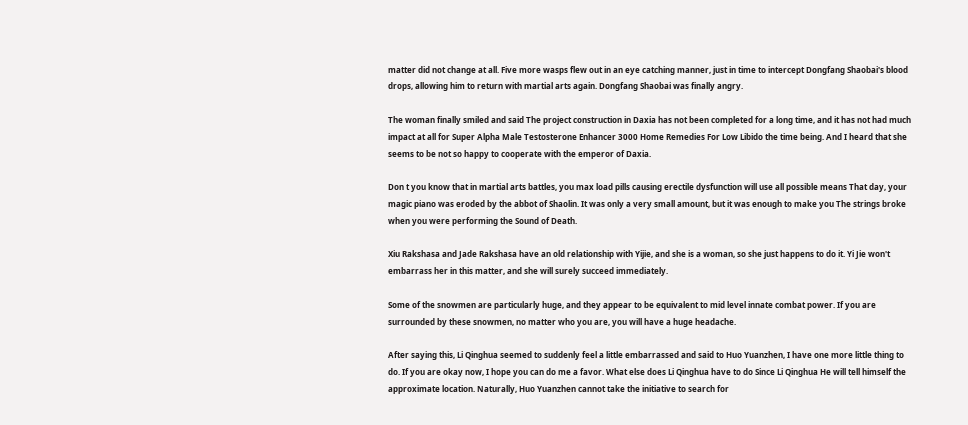matter did not change at all. Five more wasps flew out in an eye catching manner, just in time to intercept Dongfang Shaobai's blood drops, allowing him to return with martial arts again. Dongfang Shaobai was finally angry.

The woman finally smiled and said The project construction in Daxia has not been completed for a long time, and it has not had much impact at all for Super Alpha Male Testosterone Enhancer 3000 Home Remedies For Low Libido the time being. And I heard that she seems to be not so happy to cooperate with the emperor of Daxia.

Don t you know that in martial arts battles, you max load pills causing erectile dysfunction will use all possible means That day, your magic piano was eroded by the abbot of Shaolin. It was only a very small amount, but it was enough to make you The strings broke when you were performing the Sound of Death.

Xiu Rakshasa and Jade Rakshasa have an old relationship with Yijie, and she is a woman, so she just happens to do it. Yi Jie won't embarrass her in this matter, and she will surely succeed immediately.

Some of the snowmen are particularly huge, and they appear to be equivalent to mid level innate combat power. If you are surrounded by these snowmen, no matter who you are, you will have a huge headache.

After saying this, Li Qinghua seemed to suddenly feel a little embarrassed and said to Huo Yuanzhen, I have one more little thing to do. If you are okay now, I hope you can do me a favor. What else does Li Qinghua have to do Since Li Qinghua He will tell himself the approximate location. Naturally, Huo Yuanzhen cannot take the initiative to search for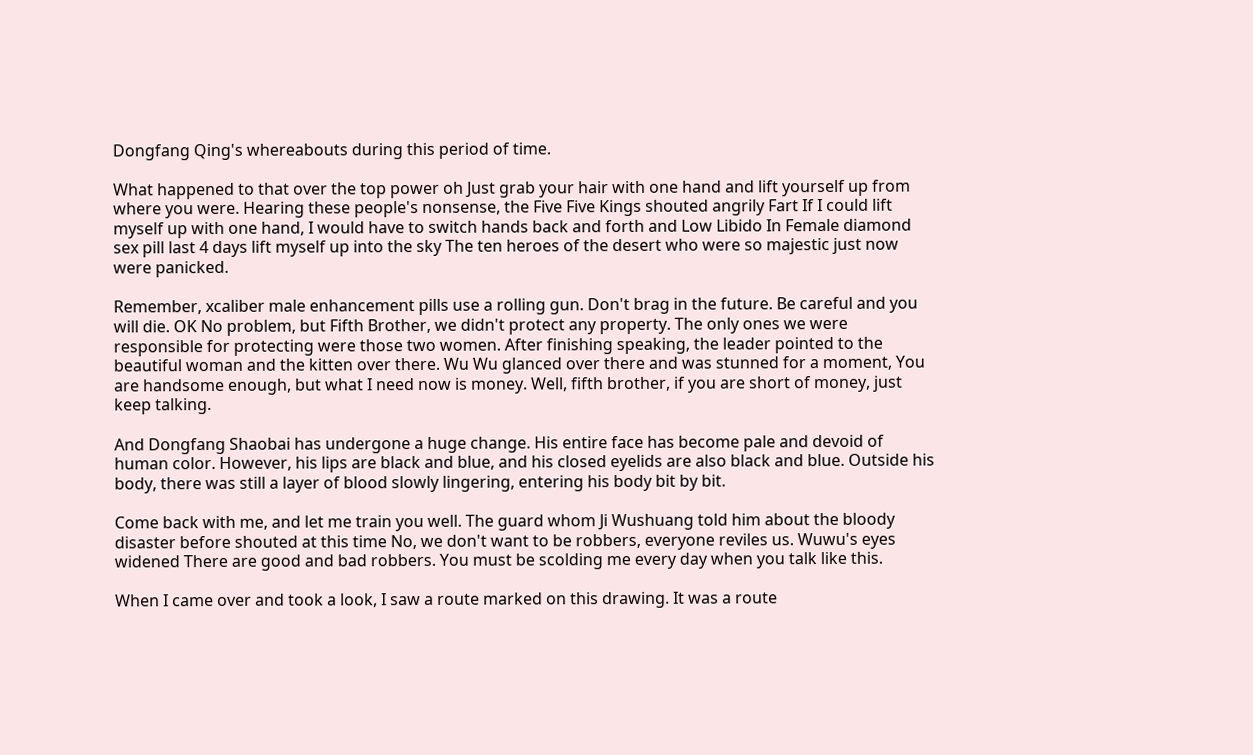Dongfang Qing's whereabouts during this period of time.

What happened to that over the top power oh Just grab your hair with one hand and lift yourself up from where you were. Hearing these people's nonsense, the Five Five Kings shouted angrily Fart If I could lift myself up with one hand, I would have to switch hands back and forth and Low Libido In Female diamond sex pill last 4 days lift myself up into the sky The ten heroes of the desert who were so majestic just now were panicked.

Remember, xcaliber male enhancement pills use a rolling gun. Don't brag in the future. Be careful and you will die. OK No problem, but Fifth Brother, we didn't protect any property. The only ones we were responsible for protecting were those two women. After finishing speaking, the leader pointed to the beautiful woman and the kitten over there. Wu Wu glanced over there and was stunned for a moment, You are handsome enough, but what I need now is money. Well, fifth brother, if you are short of money, just keep talking.

And Dongfang Shaobai has undergone a huge change. His entire face has become pale and devoid of human color. However, his lips are black and blue, and his closed eyelids are also black and blue. Outside his body, there was still a layer of blood slowly lingering, entering his body bit by bit.

Come back with me, and let me train you well. The guard whom Ji Wushuang told him about the bloody disaster before shouted at this time No, we don't want to be robbers, everyone reviles us. Wuwu's eyes widened There are good and bad robbers. You must be scolding me every day when you talk like this.

When I came over and took a look, I saw a route marked on this drawing. It was a route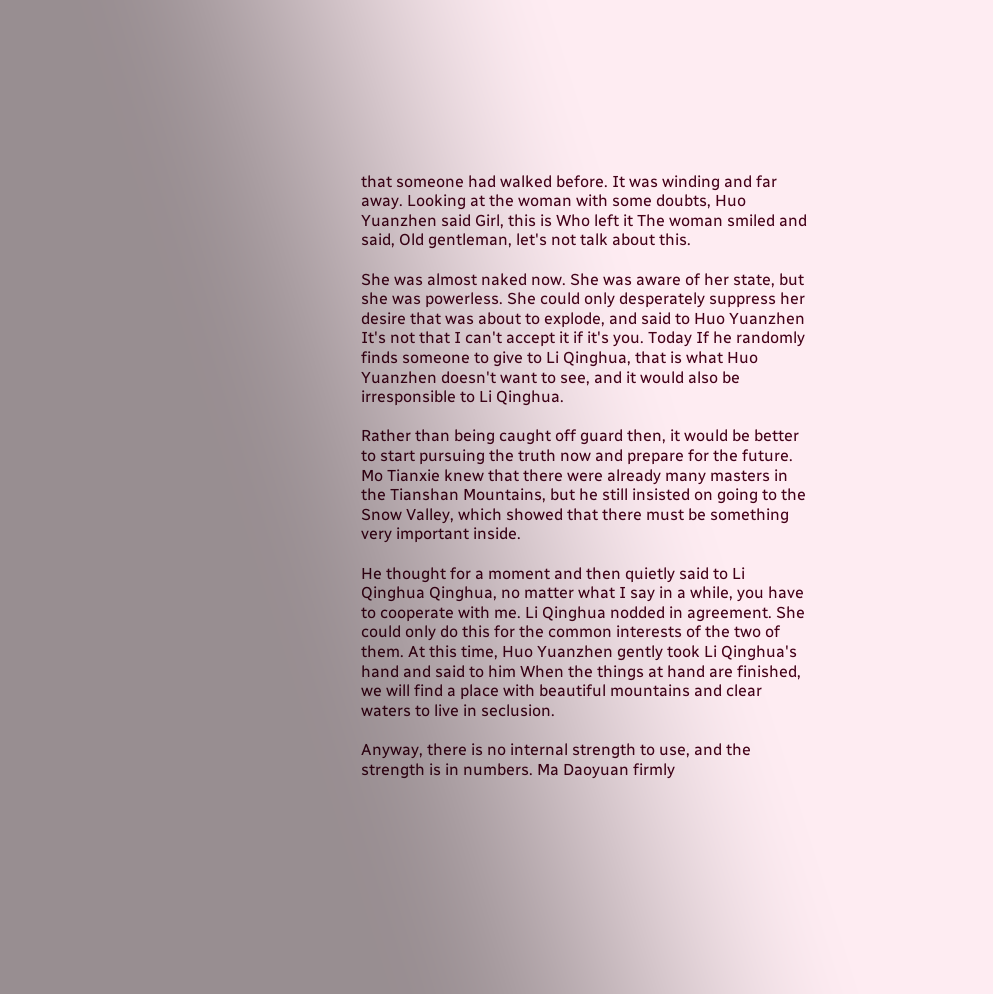that someone had walked before. It was winding and far away. Looking at the woman with some doubts, Huo Yuanzhen said Girl, this is Who left it The woman smiled and said, Old gentleman, let's not talk about this.

She was almost naked now. She was aware of her state, but she was powerless. She could only desperately suppress her desire that was about to explode, and said to Huo Yuanzhen It's not that I can't accept it if it's you. Today If he randomly finds someone to give to Li Qinghua, that is what Huo Yuanzhen doesn't want to see, and it would also be irresponsible to Li Qinghua.

Rather than being caught off guard then, it would be better to start pursuing the truth now and prepare for the future. Mo Tianxie knew that there were already many masters in the Tianshan Mountains, but he still insisted on going to the Snow Valley, which showed that there must be something very important inside.

He thought for a moment and then quietly said to Li Qinghua Qinghua, no matter what I say in a while, you have to cooperate with me. Li Qinghua nodded in agreement. She could only do this for the common interests of the two of them. At this time, Huo Yuanzhen gently took Li Qinghua's hand and said to him When the things at hand are finished, we will find a place with beautiful mountains and clear waters to live in seclusion.

Anyway, there is no internal strength to use, and the strength is in numbers. Ma Daoyuan firmly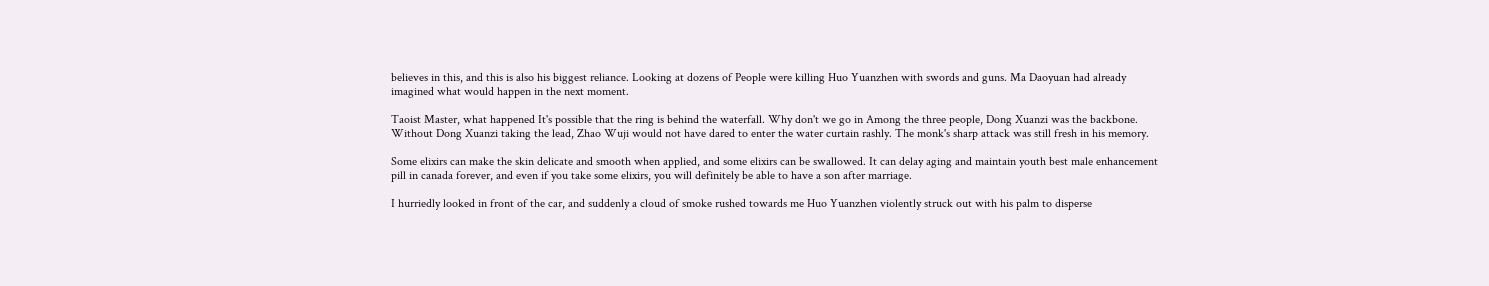believes in this, and this is also his biggest reliance. Looking at dozens of People were killing Huo Yuanzhen with swords and guns. Ma Daoyuan had already imagined what would happen in the next moment.

Taoist Master, what happened It's possible that the ring is behind the waterfall. Why don't we go in Among the three people, Dong Xuanzi was the backbone. Without Dong Xuanzi taking the lead, Zhao Wuji would not have dared to enter the water curtain rashly. The monk's sharp attack was still fresh in his memory.

Some elixirs can make the skin delicate and smooth when applied, and some elixirs can be swallowed. It can delay aging and maintain youth best male enhancement pill in canada forever, and even if you take some elixirs, you will definitely be able to have a son after marriage.

I hurriedly looked in front of the car, and suddenly a cloud of smoke rushed towards me Huo Yuanzhen violently struck out with his palm to disperse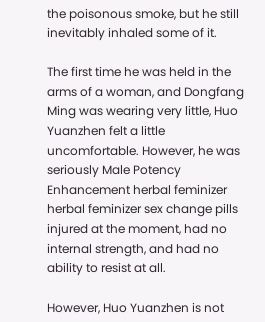the poisonous smoke, but he still inevitably inhaled some of it.

The first time he was held in the arms of a woman, and Dongfang Ming was wearing very little, Huo Yuanzhen felt a little uncomfortable. However, he was seriously Male Potency Enhancement herbal feminizer herbal feminizer sex change pills injured at the moment, had no internal strength, and had no ability to resist at all.

However, Huo Yuanzhen is not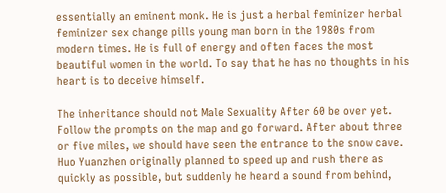essentially an eminent monk. He is just a herbal feminizer herbal feminizer sex change pills young man born in the 1980s from modern times. He is full of energy and often faces the most beautiful women in the world. To say that he has no thoughts in his heart is to deceive himself.

The inheritance should not Male Sexuality After 60 be over yet. Follow the prompts on the map and go forward. After about three or five miles, we should have seen the entrance to the snow cave. Huo Yuanzhen originally planned to speed up and rush there as quickly as possible, but suddenly he heard a sound from behind,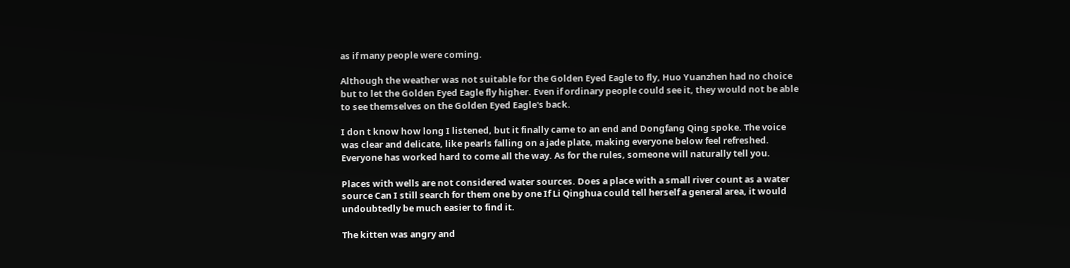as if many people were coming.

Although the weather was not suitable for the Golden Eyed Eagle to fly, Huo Yuanzhen had no choice but to let the Golden Eyed Eagle fly higher. Even if ordinary people could see it, they would not be able to see themselves on the Golden Eyed Eagle's back.

I don t know how long I listened, but it finally came to an end and Dongfang Qing spoke. The voice was clear and delicate, like pearls falling on a jade plate, making everyone below feel refreshed. Everyone has worked hard to come all the way. As for the rules, someone will naturally tell you.

Places with wells are not considered water sources. Does a place with a small river count as a water source Can I still search for them one by one If Li Qinghua could tell herself a general area, it would undoubtedly be much easier to find it.

The kitten was angry and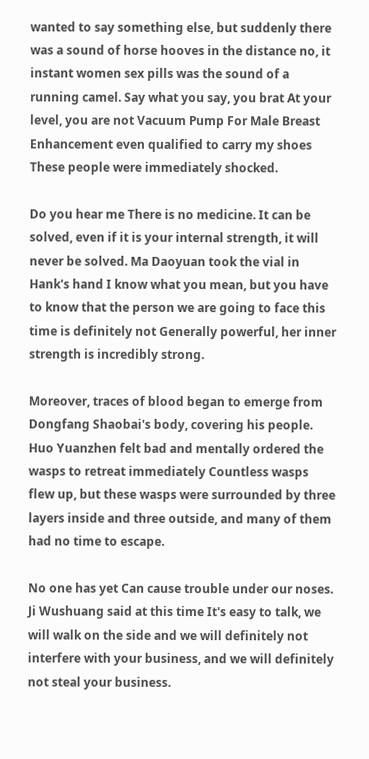wanted to say something else, but suddenly there was a sound of horse hooves in the distance no, it instant women sex pills was the sound of a running camel. Say what you say, you brat At your level, you are not Vacuum Pump For Male Breast Enhancement even qualified to carry my shoes These people were immediately shocked.

Do you hear me There is no medicine. It can be solved, even if it is your internal strength, it will never be solved. Ma Daoyuan took the vial in Hank's hand I know what you mean, but you have to know that the person we are going to face this time is definitely not Generally powerful, her inner strength is incredibly strong.

Moreover, traces of blood began to emerge from Dongfang Shaobai's body, covering his people. Huo Yuanzhen felt bad and mentally ordered the wasps to retreat immediately Countless wasps flew up, but these wasps were surrounded by three layers inside and three outside, and many of them had no time to escape.

No one has yet Can cause trouble under our noses. Ji Wushuang said at this time It's easy to talk, we will walk on the side and we will definitely not interfere with your business, and we will definitely not steal your business.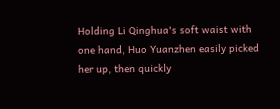Holding Li Qinghua's soft waist with one hand, Huo Yuanzhen easily picked her up, then quickly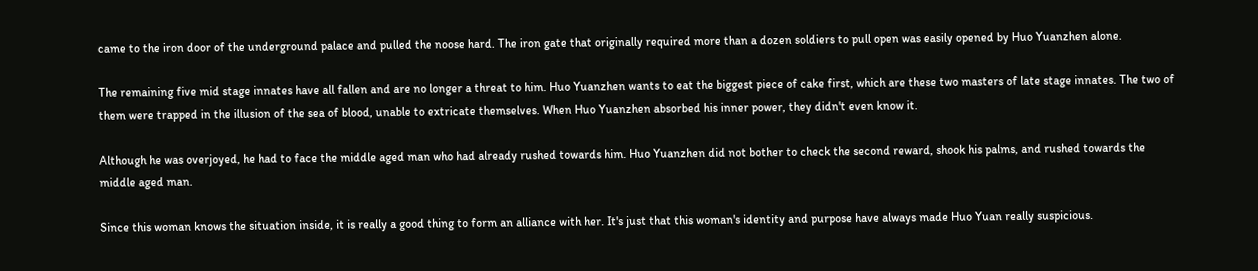came to the iron door of the underground palace and pulled the noose hard. The iron gate that originally required more than a dozen soldiers to pull open was easily opened by Huo Yuanzhen alone.

The remaining five mid stage innates have all fallen and are no longer a threat to him. Huo Yuanzhen wants to eat the biggest piece of cake first, which are these two masters of late stage innates. The two of them were trapped in the illusion of the sea of blood, unable to extricate themselves. When Huo Yuanzhen absorbed his inner power, they didn't even know it.

Although he was overjoyed, he had to face the middle aged man who had already rushed towards him. Huo Yuanzhen did not bother to check the second reward, shook his palms, and rushed towards the middle aged man.

Since this woman knows the situation inside, it is really a good thing to form an alliance with her. It's just that this woman's identity and purpose have always made Huo Yuan really suspicious.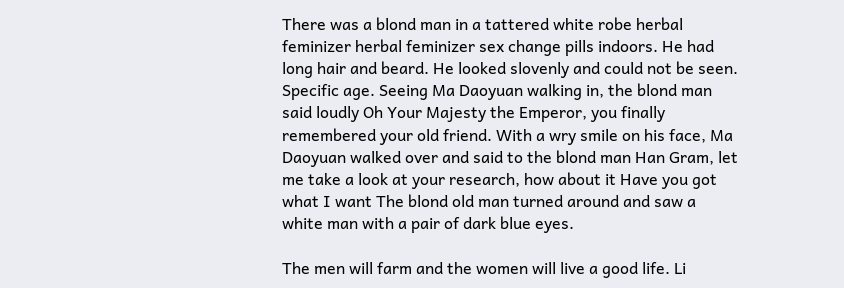There was a blond man in a tattered white robe herbal feminizer herbal feminizer sex change pills indoors. He had long hair and beard. He looked slovenly and could not be seen. Specific age. Seeing Ma Daoyuan walking in, the blond man said loudly Oh Your Majesty the Emperor, you finally remembered your old friend. With a wry smile on his face, Ma Daoyuan walked over and said to the blond man Han Gram, let me take a look at your research, how about it Have you got what I want The blond old man turned around and saw a white man with a pair of dark blue eyes.

The men will farm and the women will live a good life. Li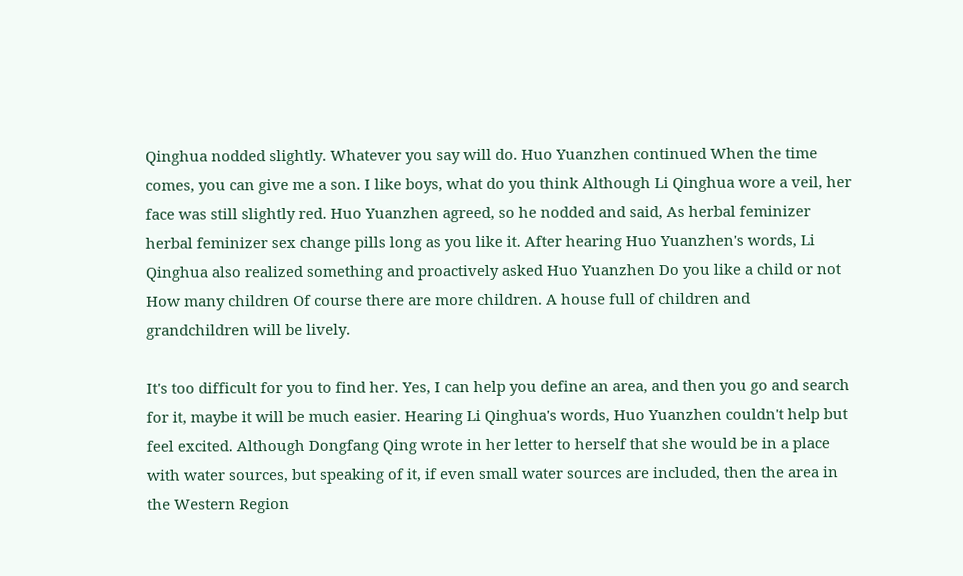Qinghua nodded slightly. Whatever you say will do. Huo Yuanzhen continued When the time comes, you can give me a son. I like boys, what do you think Although Li Qinghua wore a veil, her face was still slightly red. Huo Yuanzhen agreed, so he nodded and said, As herbal feminizer herbal feminizer sex change pills long as you like it. After hearing Huo Yuanzhen's words, Li Qinghua also realized something and proactively asked Huo Yuanzhen Do you like a child or not How many children Of course there are more children. A house full of children and grandchildren will be lively.

It's too difficult for you to find her. Yes, I can help you define an area, and then you go and search for it, maybe it will be much easier. Hearing Li Qinghua's words, Huo Yuanzhen couldn't help but feel excited. Although Dongfang Qing wrote in her letter to herself that she would be in a place with water sources, but speaking of it, if even small water sources are included, then the area in the Western Region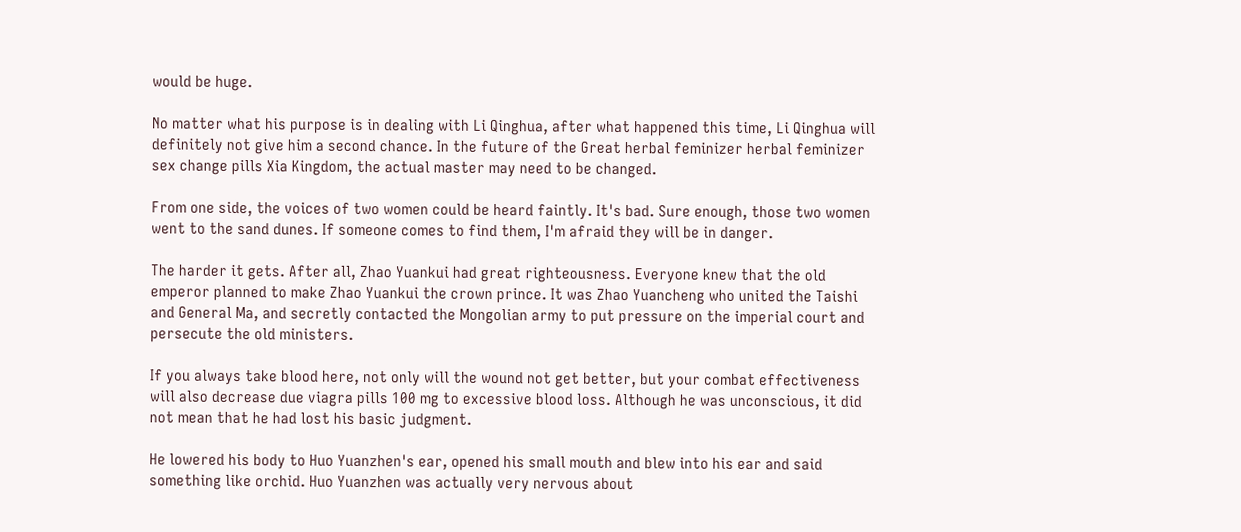would be huge.

No matter what his purpose is in dealing with Li Qinghua, after what happened this time, Li Qinghua will definitely not give him a second chance. In the future of the Great herbal feminizer herbal feminizer sex change pills Xia Kingdom, the actual master may need to be changed.

From one side, the voices of two women could be heard faintly. It's bad. Sure enough, those two women went to the sand dunes. If someone comes to find them, I'm afraid they will be in danger.

The harder it gets. After all, Zhao Yuankui had great righteousness. Everyone knew that the old emperor planned to make Zhao Yuankui the crown prince. It was Zhao Yuancheng who united the Taishi and General Ma, and secretly contacted the Mongolian army to put pressure on the imperial court and persecute the old ministers.

If you always take blood here, not only will the wound not get better, but your combat effectiveness will also decrease due viagra pills 100 mg to excessive blood loss. Although he was unconscious, it did not mean that he had lost his basic judgment.

He lowered his body to Huo Yuanzhen's ear, opened his small mouth and blew into his ear and said something like orchid. Huo Yuanzhen was actually very nervous about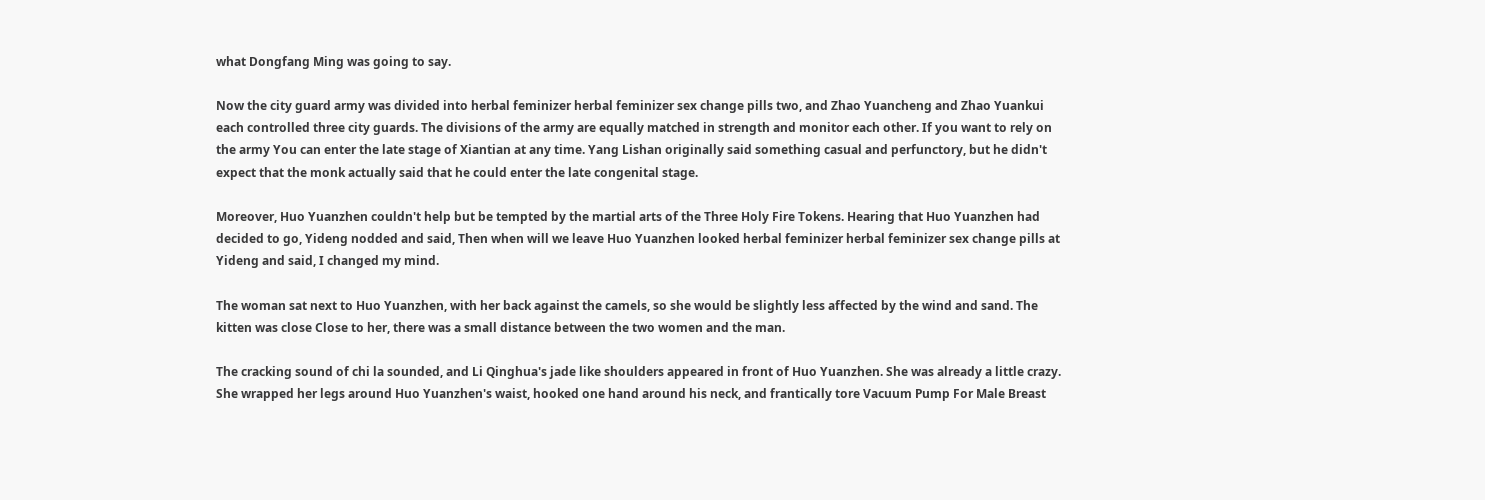what Dongfang Ming was going to say.

Now the city guard army was divided into herbal feminizer herbal feminizer sex change pills two, and Zhao Yuancheng and Zhao Yuankui each controlled three city guards. The divisions of the army are equally matched in strength and monitor each other. If you want to rely on the army You can enter the late stage of Xiantian at any time. Yang Lishan originally said something casual and perfunctory, but he didn't expect that the monk actually said that he could enter the late congenital stage.

Moreover, Huo Yuanzhen couldn't help but be tempted by the martial arts of the Three Holy Fire Tokens. Hearing that Huo Yuanzhen had decided to go, Yideng nodded and said, Then when will we leave Huo Yuanzhen looked herbal feminizer herbal feminizer sex change pills at Yideng and said, I changed my mind.

The woman sat next to Huo Yuanzhen, with her back against the camels, so she would be slightly less affected by the wind and sand. The kitten was close Close to her, there was a small distance between the two women and the man.

The cracking sound of chi la sounded, and Li Qinghua's jade like shoulders appeared in front of Huo Yuanzhen. She was already a little crazy. She wrapped her legs around Huo Yuanzhen's waist, hooked one hand around his neck, and frantically tore Vacuum Pump For Male Breast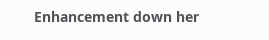Enhancement down her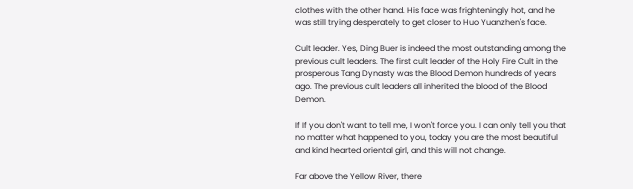clothes with the other hand. His face was frighteningly hot, and he was still trying desperately to get closer to Huo Yuanzhen's face.

Cult leader. Yes, Ding Buer is indeed the most outstanding among the previous cult leaders. The first cult leader of the Holy Fire Cult in the prosperous Tang Dynasty was the Blood Demon hundreds of years ago. The previous cult leaders all inherited the blood of the Blood Demon.

If If you don't want to tell me, I won't force you. I can only tell you that no matter what happened to you, today you are the most beautiful and kind hearted oriental girl, and this will not change.

Far above the Yellow River, there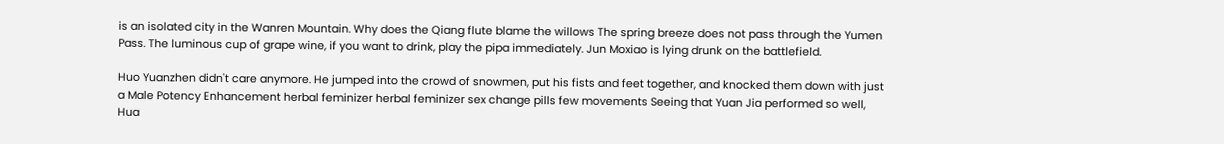is an isolated city in the Wanren Mountain. Why does the Qiang flute blame the willows The spring breeze does not pass through the Yumen Pass. The luminous cup of grape wine, if you want to drink, play the pipa immediately. Jun Moxiao is lying drunk on the battlefield.

Huo Yuanzhen didn't care anymore. He jumped into the crowd of snowmen, put his fists and feet together, and knocked them down with just a Male Potency Enhancement herbal feminizer herbal feminizer sex change pills few movements Seeing that Yuan Jia performed so well, Hua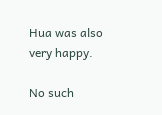Hua was also very happy.

No such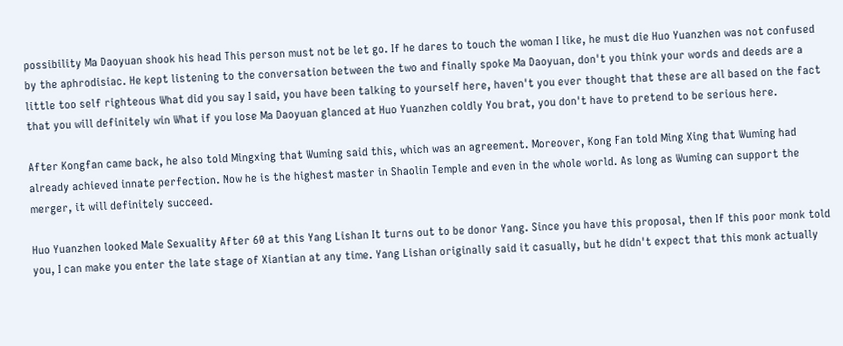possibility Ma Daoyuan shook his head This person must not be let go. If he dares to touch the woman I like, he must die Huo Yuanzhen was not confused by the aphrodisiac. He kept listening to the conversation between the two and finally spoke Ma Daoyuan, don't you think your words and deeds are a little too self righteous What did you say I said, you have been talking to yourself here, haven't you ever thought that these are all based on the fact that you will definitely win What if you lose Ma Daoyuan glanced at Huo Yuanzhen coldly You brat, you don't have to pretend to be serious here.

After Kongfan came back, he also told Mingxing that Wuming said this, which was an agreement. Moreover, Kong Fan told Ming Xing that Wuming had already achieved innate perfection. Now he is the highest master in Shaolin Temple and even in the whole world. As long as Wuming can support the merger, it will definitely succeed.

Huo Yuanzhen looked Male Sexuality After 60 at this Yang Lishan It turns out to be donor Yang. Since you have this proposal, then If this poor monk told you, I can make you enter the late stage of Xiantian at any time. Yang Lishan originally said it casually, but he didn't expect that this monk actually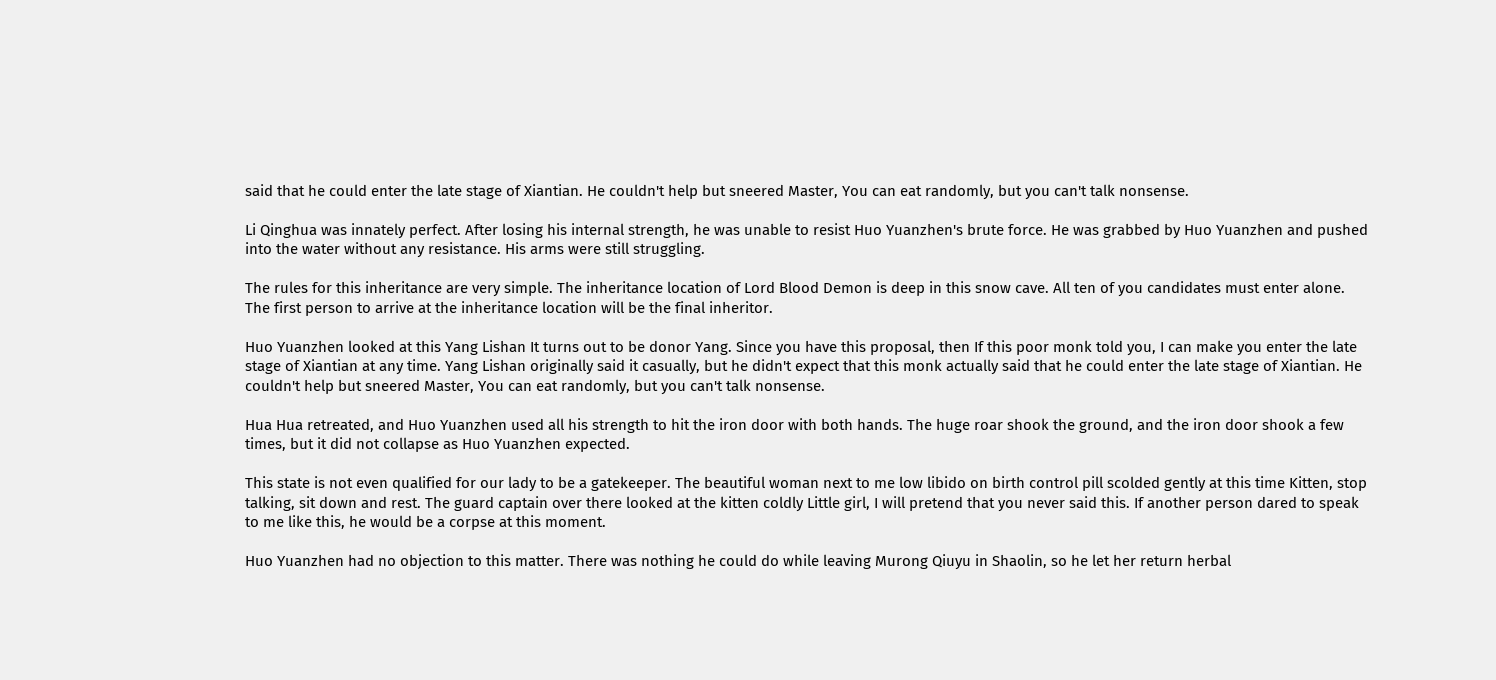said that he could enter the late stage of Xiantian. He couldn't help but sneered Master, You can eat randomly, but you can't talk nonsense.

Li Qinghua was innately perfect. After losing his internal strength, he was unable to resist Huo Yuanzhen's brute force. He was grabbed by Huo Yuanzhen and pushed into the water without any resistance. His arms were still struggling.

The rules for this inheritance are very simple. The inheritance location of Lord Blood Demon is deep in this snow cave. All ten of you candidates must enter alone. The first person to arrive at the inheritance location will be the final inheritor.

Huo Yuanzhen looked at this Yang Lishan It turns out to be donor Yang. Since you have this proposal, then If this poor monk told you, I can make you enter the late stage of Xiantian at any time. Yang Lishan originally said it casually, but he didn't expect that this monk actually said that he could enter the late stage of Xiantian. He couldn't help but sneered Master, You can eat randomly, but you can't talk nonsense.

Hua Hua retreated, and Huo Yuanzhen used all his strength to hit the iron door with both hands. The huge roar shook the ground, and the iron door shook a few times, but it did not collapse as Huo Yuanzhen expected.

This state is not even qualified for our lady to be a gatekeeper. The beautiful woman next to me low libido on birth control pill scolded gently at this time Kitten, stop talking, sit down and rest. The guard captain over there looked at the kitten coldly Little girl, I will pretend that you never said this. If another person dared to speak to me like this, he would be a corpse at this moment.

Huo Yuanzhen had no objection to this matter. There was nothing he could do while leaving Murong Qiuyu in Shaolin, so he let her return herbal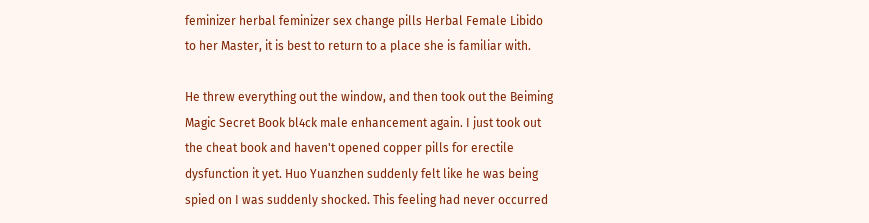feminizer herbal feminizer sex change pills Herbal Female Libido to her Master, it is best to return to a place she is familiar with.

He threw everything out the window, and then took out the Beiming Magic Secret Book bl4ck male enhancement again. I just took out the cheat book and haven't opened copper pills for erectile dysfunction it yet. Huo Yuanzhen suddenly felt like he was being spied on I was suddenly shocked. This feeling had never occurred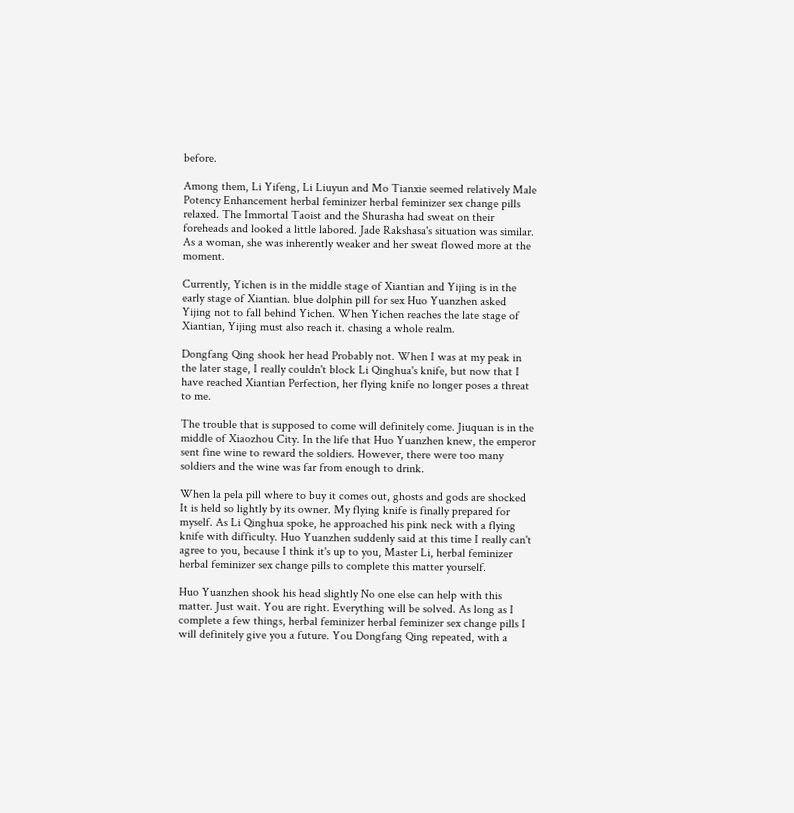before.

Among them, Li Yifeng, Li Liuyun and Mo Tianxie seemed relatively Male Potency Enhancement herbal feminizer herbal feminizer sex change pills relaxed. The Immortal Taoist and the Shurasha had sweat on their foreheads and looked a little labored. Jade Rakshasa's situation was similar. As a woman, she was inherently weaker and her sweat flowed more at the moment.

Currently, Yichen is in the middle stage of Xiantian and Yijing is in the early stage of Xiantian. blue dolphin pill for sex Huo Yuanzhen asked Yijing not to fall behind Yichen. When Yichen reaches the late stage of Xiantian, Yijing must also reach it. chasing a whole realm.

Dongfang Qing shook her head Probably not. When I was at my peak in the later stage, I really couldn't block Li Qinghua's knife, but now that I have reached Xiantian Perfection, her flying knife no longer poses a threat to me.

The trouble that is supposed to come will definitely come. Jiuquan is in the middle of Xiaozhou City. In the life that Huo Yuanzhen knew, the emperor sent fine wine to reward the soldiers. However, there were too many soldiers and the wine was far from enough to drink.

When la pela pill where to buy it comes out, ghosts and gods are shocked It is held so lightly by its owner. My flying knife is finally prepared for myself. As Li Qinghua spoke, he approached his pink neck with a flying knife with difficulty. Huo Yuanzhen suddenly said at this time I really can't agree to you, because I think it's up to you, Master Li, herbal feminizer herbal feminizer sex change pills to complete this matter yourself.

Huo Yuanzhen shook his head slightly No one else can help with this matter. Just wait. You are right. Everything will be solved. As long as I complete a few things, herbal feminizer herbal feminizer sex change pills I will definitely give you a future. You Dongfang Qing repeated, with a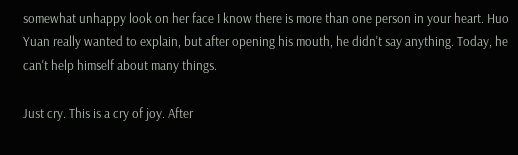somewhat unhappy look on her face I know there is more than one person in your heart. Huo Yuan really wanted to explain, but after opening his mouth, he didn't say anything. Today, he can't help himself about many things.

Just cry. This is a cry of joy. After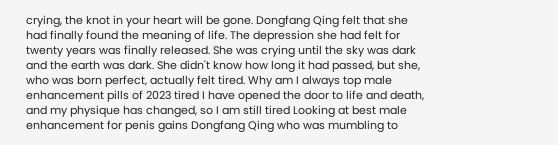crying, the knot in your heart will be gone. Dongfang Qing felt that she had finally found the meaning of life. The depression she had felt for twenty years was finally released. She was crying until the sky was dark and the earth was dark. She didn't know how long it had passed, but she, who was born perfect, actually felt tired. Why am I always top male enhancement pills of 2023 tired I have opened the door to life and death, and my physique has changed, so I am still tired Looking at best male enhancement for penis gains Dongfang Qing who was mumbling to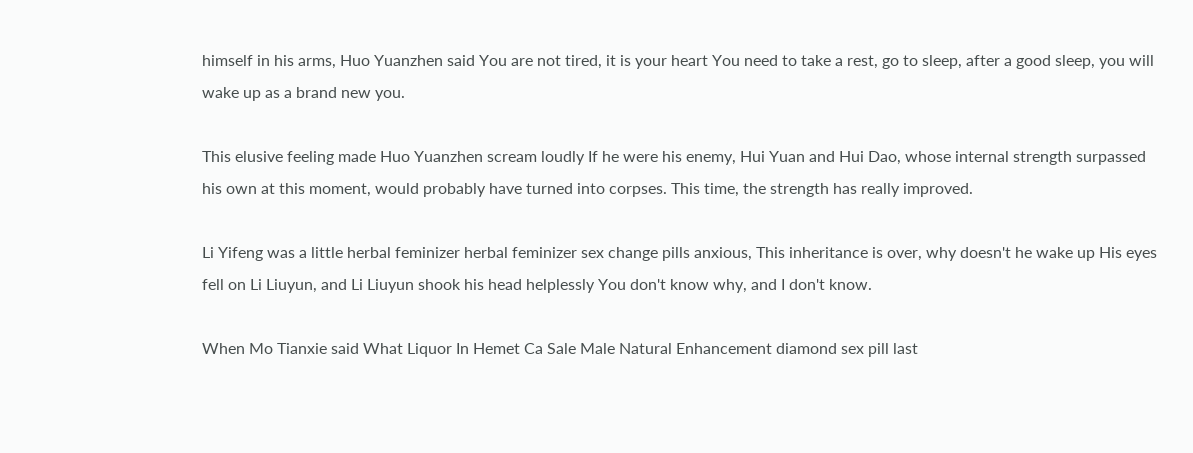himself in his arms, Huo Yuanzhen said You are not tired, it is your heart You need to take a rest, go to sleep, after a good sleep, you will wake up as a brand new you.

This elusive feeling made Huo Yuanzhen scream loudly If he were his enemy, Hui Yuan and Hui Dao, whose internal strength surpassed his own at this moment, would probably have turned into corpses. This time, the strength has really improved.

Li Yifeng was a little herbal feminizer herbal feminizer sex change pills anxious, This inheritance is over, why doesn't he wake up His eyes fell on Li Liuyun, and Li Liuyun shook his head helplessly You don't know why, and I don't know.

When Mo Tianxie said What Liquor In Hemet Ca Sale Male Natural Enhancement diamond sex pill last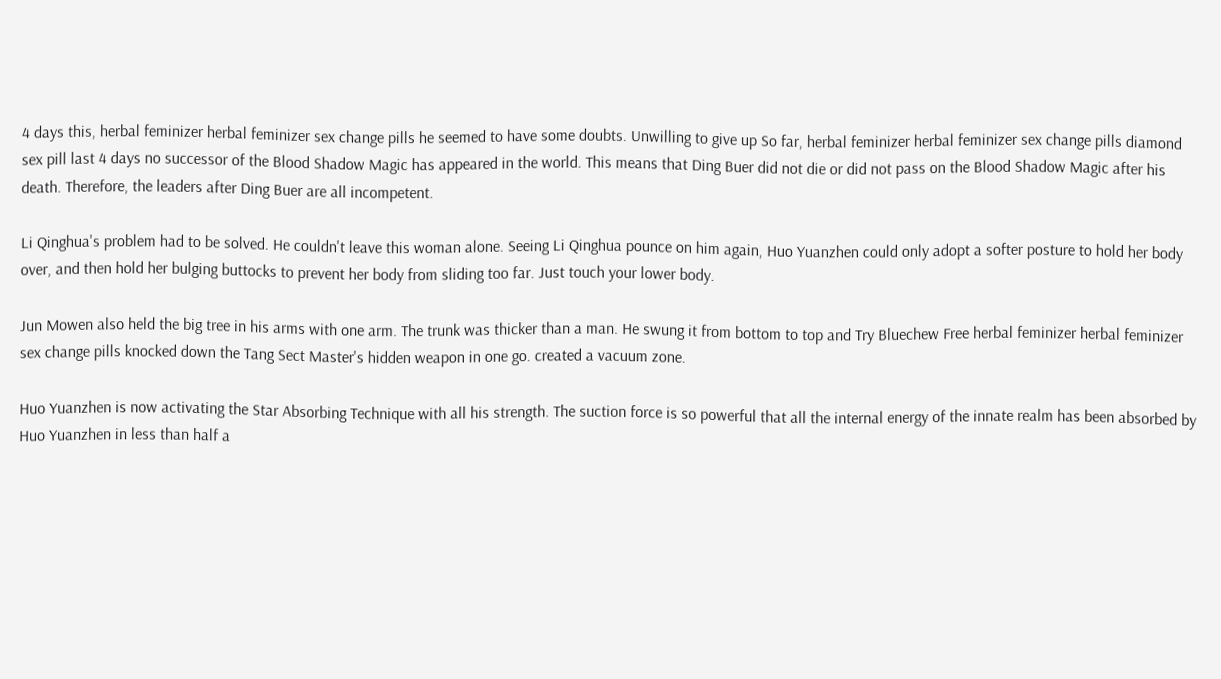4 days this, herbal feminizer herbal feminizer sex change pills he seemed to have some doubts. Unwilling to give up So far, herbal feminizer herbal feminizer sex change pills diamond sex pill last 4 days no successor of the Blood Shadow Magic has appeared in the world. This means that Ding Buer did not die or did not pass on the Blood Shadow Magic after his death. Therefore, the leaders after Ding Buer are all incompetent.

Li Qinghua's problem had to be solved. He couldn't leave this woman alone. Seeing Li Qinghua pounce on him again, Huo Yuanzhen could only adopt a softer posture to hold her body over, and then hold her bulging buttocks to prevent her body from sliding too far. Just touch your lower body.

Jun Mowen also held the big tree in his arms with one arm. The trunk was thicker than a man. He swung it from bottom to top and Try Bluechew Free herbal feminizer herbal feminizer sex change pills knocked down the Tang Sect Master's hidden weapon in one go. created a vacuum zone.

Huo Yuanzhen is now activating the Star Absorbing Technique with all his strength. The suction force is so powerful that all the internal energy of the innate realm has been absorbed by Huo Yuanzhen in less than half a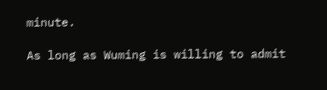minute.

As long as Wuming is willing to admit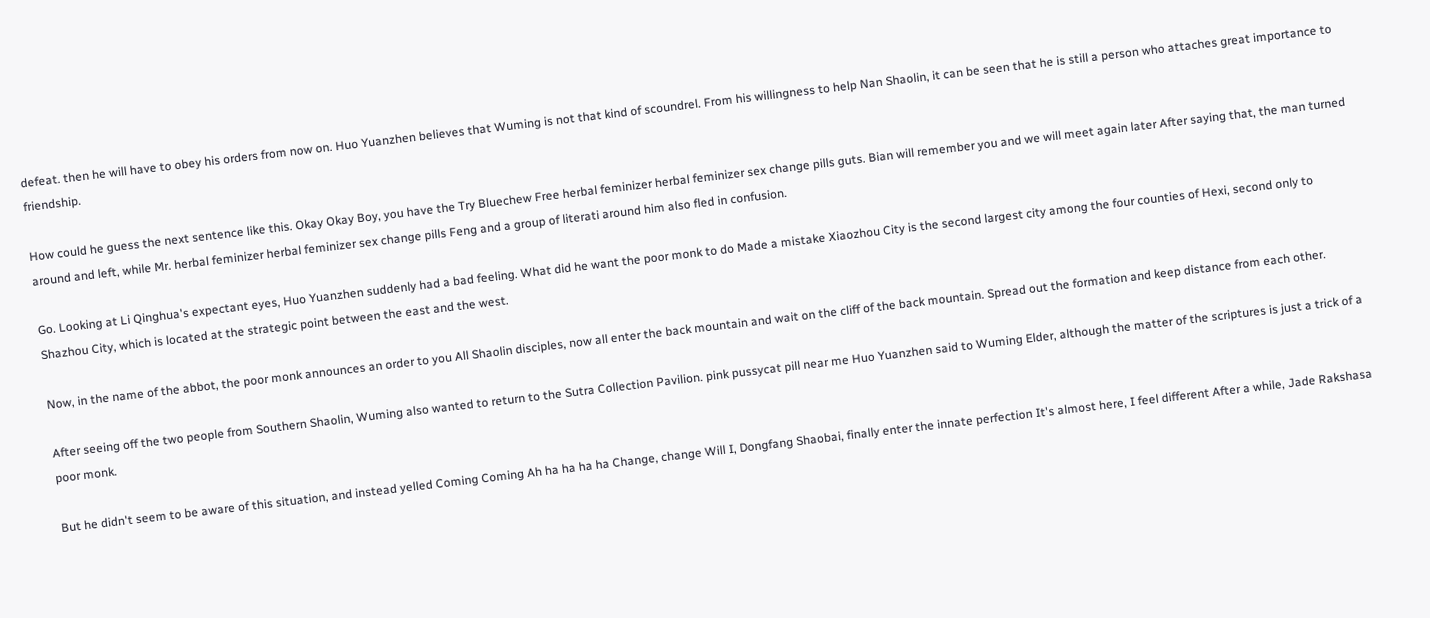defeat. then he will have to obey his orders from now on. Huo Yuanzhen believes that Wuming is not that kind of scoundrel. From his willingness to help Nan Shaolin, it can be seen that he is still a person who attaches great importance to friendship.

How could he guess the next sentence like this. Okay Okay Boy, you have the Try Bluechew Free herbal feminizer herbal feminizer sex change pills guts. Bian will remember you and we will meet again later After saying that, the man turned around and left, while Mr. herbal feminizer herbal feminizer sex change pills Feng and a group of literati around him also fled in confusion.

Go. Looking at Li Qinghua's expectant eyes, Huo Yuanzhen suddenly had a bad feeling. What did he want the poor monk to do Made a mistake Xiaozhou City is the second largest city among the four counties of Hexi, second only to Shazhou City, which is located at the strategic point between the east and the west.

Now, in the name of the abbot, the poor monk announces an order to you All Shaolin disciples, now all enter the back mountain and wait on the cliff of the back mountain. Spread out the formation and keep distance from each other.

After seeing off the two people from Southern Shaolin, Wuming also wanted to return to the Sutra Collection Pavilion. pink pussycat pill near me Huo Yuanzhen said to Wuming Elder, although the matter of the scriptures is just a trick of a poor monk.

But he didn't seem to be aware of this situation, and instead yelled Coming Coming Ah ha ha ha ha Change, change Will I, Dongfang Shaobai, finally enter the innate perfection It's almost here, I feel different After a while, Jade Rakshasa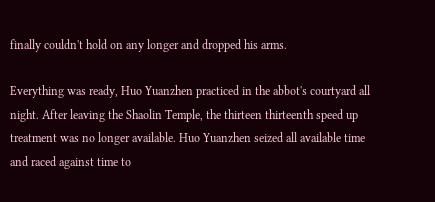finally couldn't hold on any longer and dropped his arms.

Everything was ready, Huo Yuanzhen practiced in the abbot's courtyard all night. After leaving the Shaolin Temple, the thirteen thirteenth speed up treatment was no longer available. Huo Yuanzhen seized all available time and raced against time to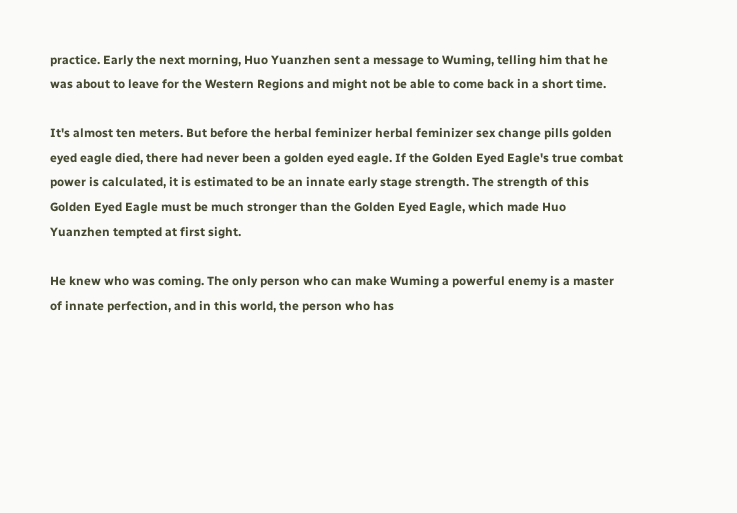practice. Early the next morning, Huo Yuanzhen sent a message to Wuming, telling him that he was about to leave for the Western Regions and might not be able to come back in a short time.

It's almost ten meters. But before the herbal feminizer herbal feminizer sex change pills golden eyed eagle died, there had never been a golden eyed eagle. If the Golden Eyed Eagle's true combat power is calculated, it is estimated to be an innate early stage strength. The strength of this Golden Eyed Eagle must be much stronger than the Golden Eyed Eagle, which made Huo Yuanzhen tempted at first sight.

He knew who was coming. The only person who can make Wuming a powerful enemy is a master of innate perfection, and in this world, the person who has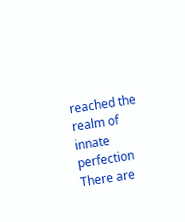reached the realm of innate perfection There are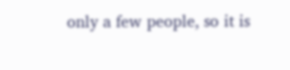only a few people, so it is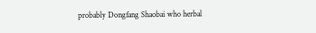probably Dongfang Shaobai who herbal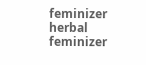feminizer herbal feminizer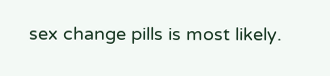sex change pills is most likely.